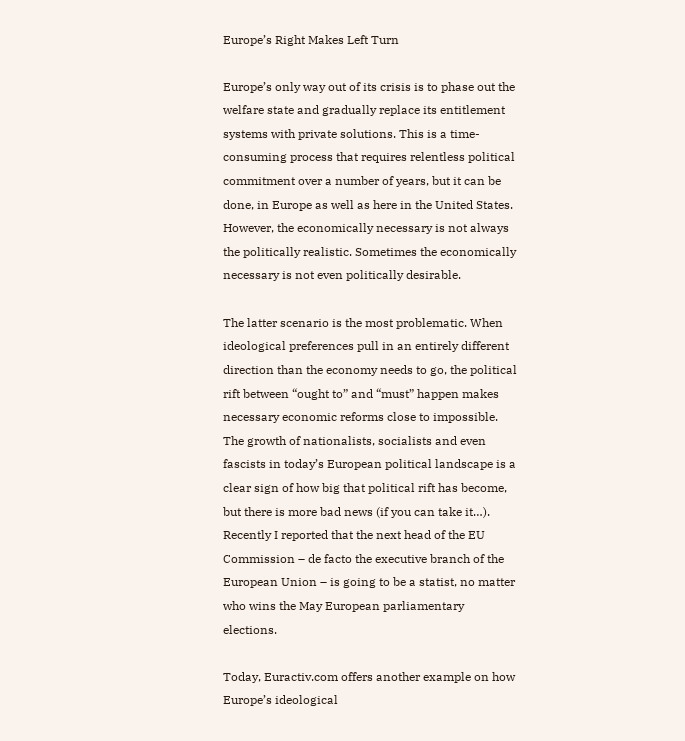Europe’s Right Makes Left Turn

Europe’s only way out of its crisis is to phase out the welfare state and gradually replace its entitlement systems with private solutions. This is a time-consuming process that requires relentless political commitment over a number of years, but it can be done, in Europe as well as here in the United States. However, the economically necessary is not always the politically realistic. Sometimes the economically necessary is not even politically desirable.

The latter scenario is the most problematic. When ideological preferences pull in an entirely different direction than the economy needs to go, the political rift between “ought to” and “must” happen makes necessary economic reforms close to impossible. The growth of nationalists, socialists and even fascists in today’s European political landscape is a clear sign of how big that political rift has become, but there is more bad news (if you can take it…). Recently I reported that the next head of the EU Commission – de facto the executive branch of the European Union – is going to be a statist, no matter who wins the May European parliamentary elections.

Today, Euractiv.com offers another example on how Europe’s ideological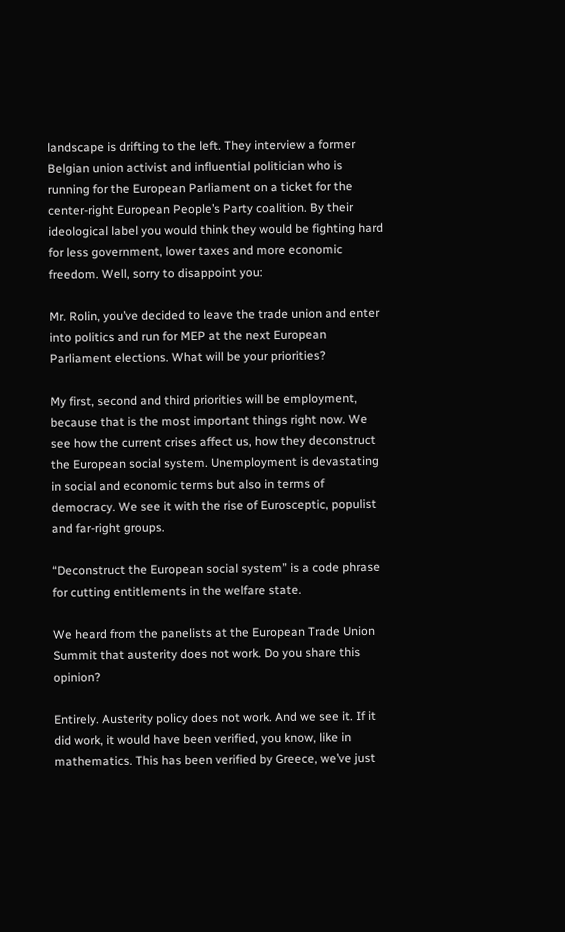landscape is drifting to the left. They interview a former Belgian union activist and influential politician who is running for the European Parliament on a ticket for the center-right European People’s Party coalition. By their ideological label you would think they would be fighting hard for less government, lower taxes and more economic freedom. Well, sorry to disappoint you:

Mr. Rolin, you’ve decided to leave the trade union and enter into politics and run for MEP at the next European Parliament elections. What will be your priorities?

My first, second and third priorities will be employment, because that is the most important things right now. We see how the current crises affect us, how they deconstruct the European social system. Unemployment is devastating in social and economic terms but also in terms of democracy. We see it with the rise of Eurosceptic, populist and far-right groups.

“Deconstruct the European social system” is a code phrase for cutting entitlements in the welfare state.

We heard from the panelists at the European Trade Union Summit that austerity does not work. Do you share this opinion?

Entirely. Austerity policy does not work. And we see it. If it did work, it would have been verified, you know, like in mathematics. This has been verified by Greece, we’ve just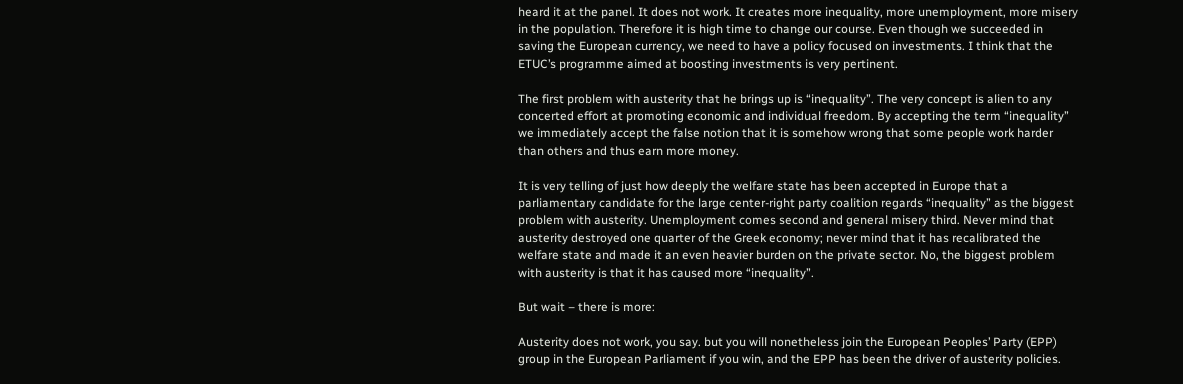heard it at the panel. It does not work. It creates more inequality, more unemployment, more misery in the population. Therefore it is high time to change our course. Even though we succeeded in saving the European currency, we need to have a policy focused on investments. I think that the ETUC’s programme aimed at boosting investments is very pertinent.

The first problem with austerity that he brings up is “inequality”. The very concept is alien to any concerted effort at promoting economic and individual freedom. By accepting the term “inequality” we immediately accept the false notion that it is somehow wrong that some people work harder than others and thus earn more money.

It is very telling of just how deeply the welfare state has been accepted in Europe that a parliamentary candidate for the large center-right party coalition regards “inequality” as the biggest problem with austerity. Unemployment comes second and general misery third. Never mind that austerity destroyed one quarter of the Greek economy; never mind that it has recalibrated the welfare state and made it an even heavier burden on the private sector. No, the biggest problem with austerity is that it has caused more “inequality”.

But wait – there is more:

Austerity does not work, you say. but you will nonetheless join the European Peoples’ Party (EPP) group in the European Parliament if you win, and the EPP has been the driver of austerity policies.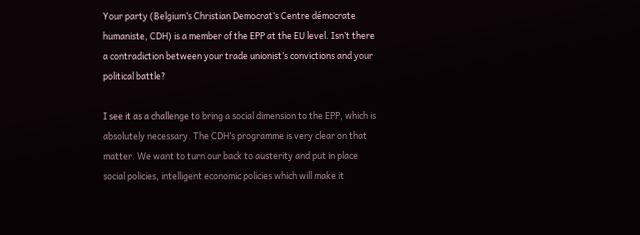Your party (Belgium’s Christian Democrat’s Centre démocrate humaniste, CDH) is a member of the EPP at the EU level. Isn’t there a contradiction between your trade unionist’s convictions and your political battle?

I see it as a challenge to bring a social dimension to the EPP, which is absolutely necessary. The CDH’s programme is very clear on that matter. We want to turn our back to austerity and put in place social policies, intelligent economic policies which will make it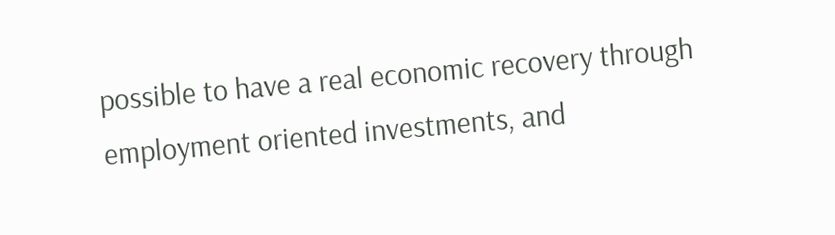possible to have a real economic recovery through employment oriented investments, and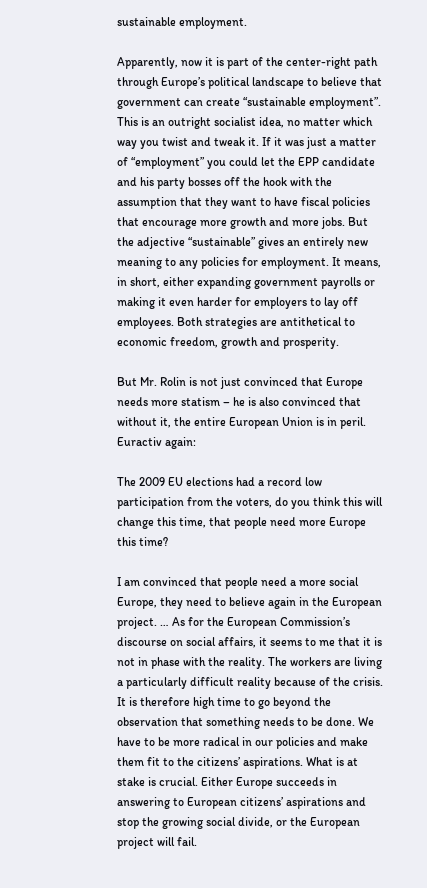sustainable employment.

Apparently, now it is part of the center-right path through Europe’s political landscape to believe that government can create “sustainable employment”. This is an outright socialist idea, no matter which way you twist and tweak it. If it was just a matter of “employment” you could let the EPP candidate and his party bosses off the hook with the assumption that they want to have fiscal policies that encourage more growth and more jobs. But the adjective “sustainable” gives an entirely new meaning to any policies for employment. It means, in short, either expanding government payrolls or making it even harder for employers to lay off employees. Both strategies are antithetical to economic freedom, growth and prosperity.

But Mr. Rolin is not just convinced that Europe needs more statism – he is also convinced that without it, the entire European Union is in peril. Euractiv again:

The 2009 EU elections had a record low participation from the voters, do you think this will change this time, that people need more Europe this time?

I am convinced that people need a more social Europe, they need to believe again in the European project. … As for the European Commission’s discourse on social affairs, it seems to me that it is not in phase with the reality. The workers are living a particularly difficult reality because of the crisis. It is therefore high time to go beyond the observation that something needs to be done. We have to be more radical in our policies and make them fit to the citizens’ aspirations. What is at stake is crucial. Either Europe succeeds in answering to European citizens’ aspirations and stop the growing social divide, or the European project will fail.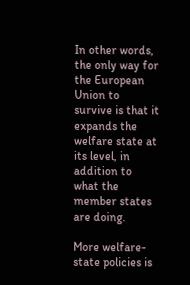In other words, the only way for the European Union to survive is that it expands the welfare state at its level, in addition to what the member states are doing.

More welfare-state policies is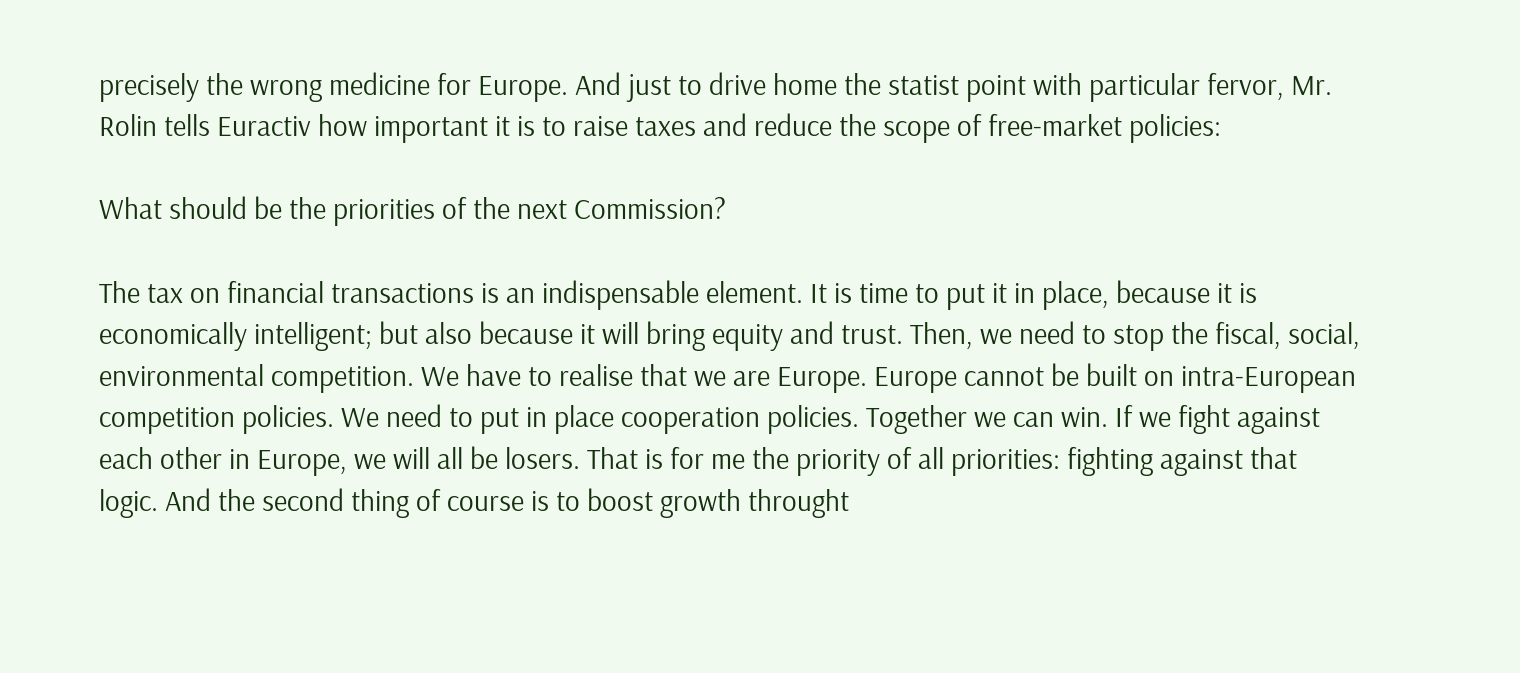precisely the wrong medicine for Europe. And just to drive home the statist point with particular fervor, Mr. Rolin tells Euractiv how important it is to raise taxes and reduce the scope of free-market policies:

What should be the priorities of the next Commission?

The tax on financial transactions is an indispensable element. It is time to put it in place, because it is economically intelligent; but also because it will bring equity and trust. Then, we need to stop the fiscal, social, environmental competition. We have to realise that we are Europe. Europe cannot be built on intra-European competition policies. We need to put in place cooperation policies. Together we can win. If we fight against each other in Europe, we will all be losers. That is for me the priority of all priorities: fighting against that logic. And the second thing of course is to boost growth throught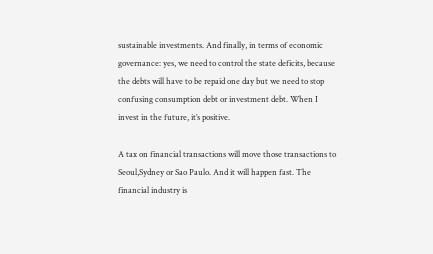sustainable investments. And finally, in terms of economic governance: yes, we need to control the state deficits, because the debts will have to be repaid one day but we need to stop confusing consumption debt or investment debt. When I invest in the future, it’s positive.

A tax on financial transactions will move those transactions to Seoul,Sydney or Sao Paulo. And it will happen fast. The financial industry is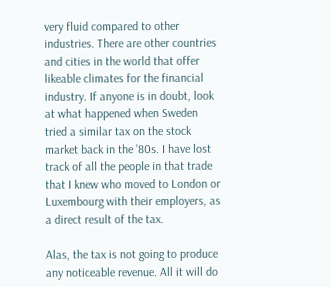very fluid compared to other industries. There are other countries and cities in the world that offer likeable climates for the financial industry. If anyone is in doubt, look at what happened when Sweden tried a similar tax on the stock market back in the ’80s. I have lost track of all the people in that trade that I knew who moved to London or Luxembourg with their employers, as a direct result of the tax.

Alas, the tax is not going to produce any noticeable revenue. All it will do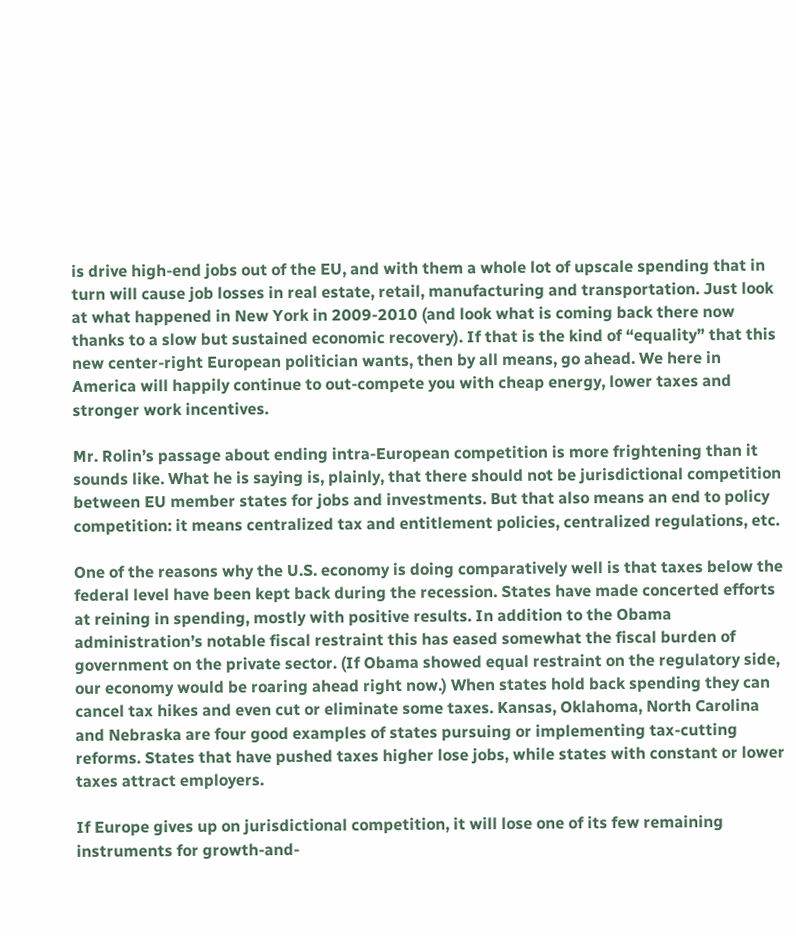is drive high-end jobs out of the EU, and with them a whole lot of upscale spending that in turn will cause job losses in real estate, retail, manufacturing and transportation. Just look at what happened in New York in 2009-2010 (and look what is coming back there now thanks to a slow but sustained economic recovery). If that is the kind of “equality” that this new center-right European politician wants, then by all means, go ahead. We here in America will happily continue to out-compete you with cheap energy, lower taxes and stronger work incentives.

Mr. Rolin’s passage about ending intra-European competition is more frightening than it sounds like. What he is saying is, plainly, that there should not be jurisdictional competition between EU member states for jobs and investments. But that also means an end to policy competition: it means centralized tax and entitlement policies, centralized regulations, etc.

One of the reasons why the U.S. economy is doing comparatively well is that taxes below the federal level have been kept back during the recession. States have made concerted efforts at reining in spending, mostly with positive results. In addition to the Obama administration’s notable fiscal restraint this has eased somewhat the fiscal burden of government on the private sector. (If Obama showed equal restraint on the regulatory side, our economy would be roaring ahead right now.) When states hold back spending they can cancel tax hikes and even cut or eliminate some taxes. Kansas, Oklahoma, North Carolina and Nebraska are four good examples of states pursuing or implementing tax-cutting reforms. States that have pushed taxes higher lose jobs, while states with constant or lower taxes attract employers.

If Europe gives up on jurisdictional competition, it will lose one of its few remaining instruments for growth-and-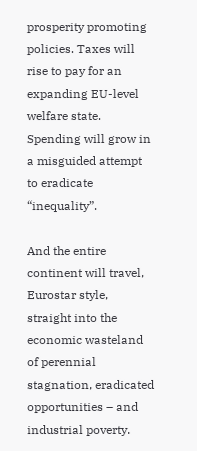prosperity promoting policies. Taxes will rise to pay for an expanding EU-level welfare state. Spending will grow in a misguided attempt to eradicate “inequality”.

And the entire continent will travel, Eurostar style, straight into the economic wasteland of perennial stagnation, eradicated opportunities – and industrial poverty.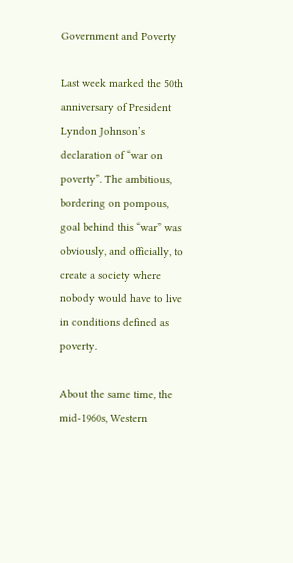Government and Poverty

Last week marked the 50th anniversary of President Lyndon Johnson’s declaration of “war on poverty”. The ambitious, bordering on pompous, goal behind this “war” was obviously, and officially, to create a society where nobody would have to live in conditions defined as poverty.

About the same time, the mid-1960s, Western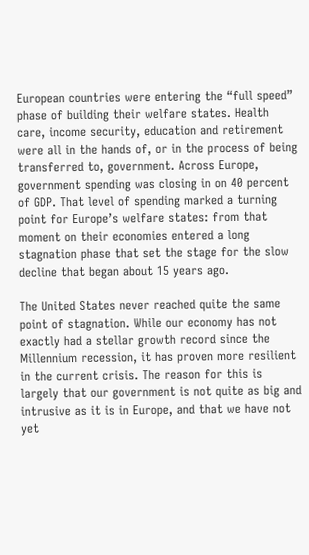European countries were entering the “full speed” phase of building their welfare states. Health care, income security, education and retirement were all in the hands of, or in the process of being transferred to, government. Across Europe, government spending was closing in on 40 percent of GDP. That level of spending marked a turning point for Europe’s welfare states: from that moment on their economies entered a long stagnation phase that set the stage for the slow decline that began about 15 years ago.

The United States never reached quite the same point of stagnation. While our economy has not exactly had a stellar growth record since the Millennium recession, it has proven more resilient in the current crisis. The reason for this is largely that our government is not quite as big and intrusive as it is in Europe, and that we have not yet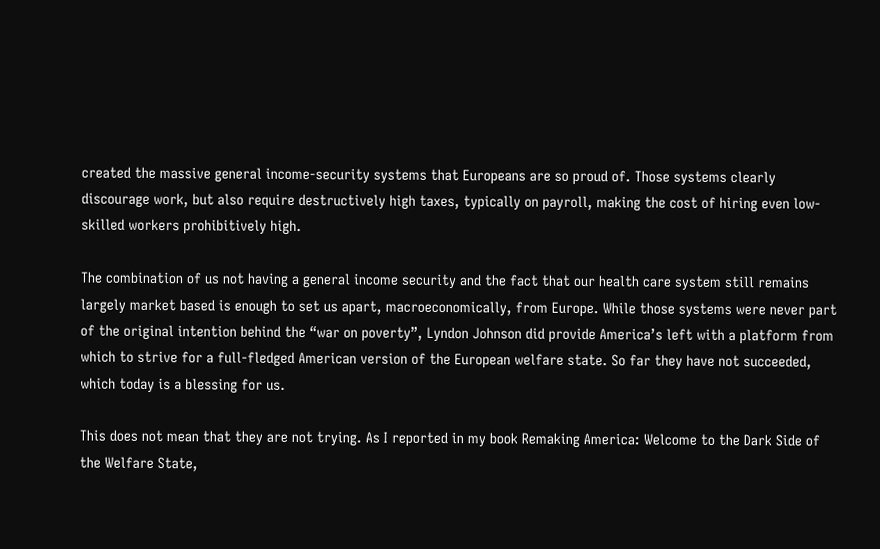created the massive general income-security systems that Europeans are so proud of. Those systems clearly discourage work, but also require destructively high taxes, typically on payroll, making the cost of hiring even low-skilled workers prohibitively high.

The combination of us not having a general income security and the fact that our health care system still remains largely market based is enough to set us apart, macroeconomically, from Europe. While those systems were never part of the original intention behind the “war on poverty”, Lyndon Johnson did provide America’s left with a platform from which to strive for a full-fledged American version of the European welfare state. So far they have not succeeded, which today is a blessing for us.

This does not mean that they are not trying. As I reported in my book Remaking America: Welcome to the Dark Side of the Welfare State,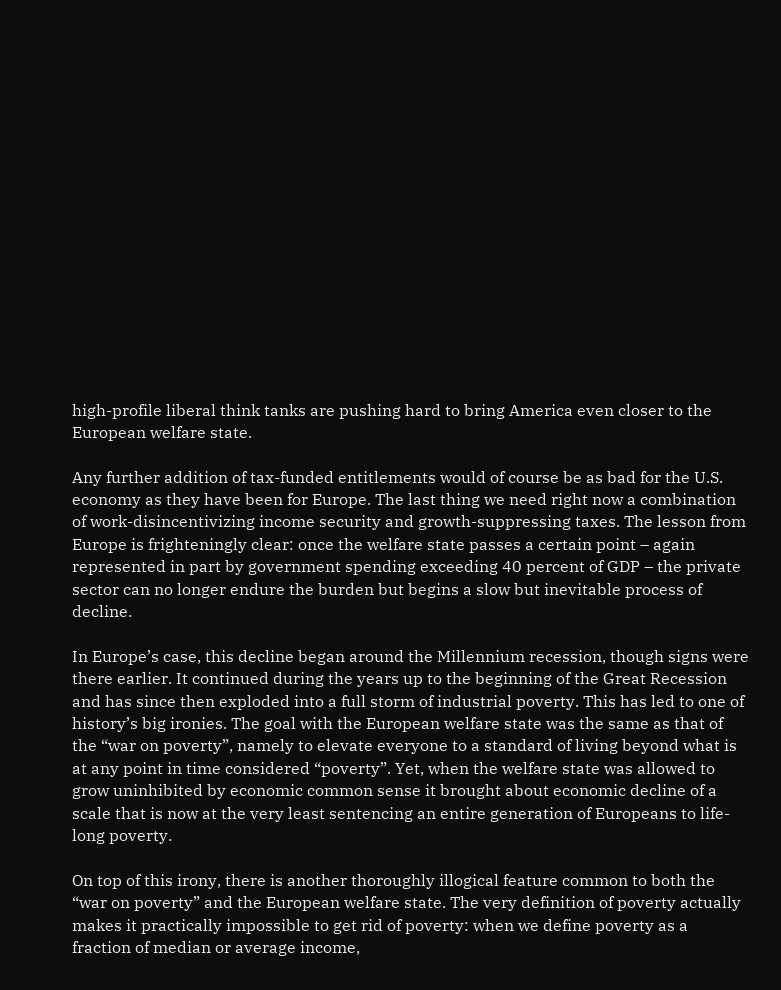high-profile liberal think tanks are pushing hard to bring America even closer to the European welfare state.

Any further addition of tax-funded entitlements would of course be as bad for the U.S. economy as they have been for Europe. The last thing we need right now a combination of work-disincentivizing income security and growth-suppressing taxes. The lesson from Europe is frighteningly clear: once the welfare state passes a certain point – again represented in part by government spending exceeding 40 percent of GDP – the private sector can no longer endure the burden but begins a slow but inevitable process of decline.

In Europe’s case, this decline began around the Millennium recession, though signs were there earlier. It continued during the years up to the beginning of the Great Recession and has since then exploded into a full storm of industrial poverty. This has led to one of history’s big ironies. The goal with the European welfare state was the same as that of the “war on poverty”, namely to elevate everyone to a standard of living beyond what is at any point in time considered “poverty”. Yet, when the welfare state was allowed to grow uninhibited by economic common sense it brought about economic decline of a scale that is now at the very least sentencing an entire generation of Europeans to life-long poverty.

On top of this irony, there is another thoroughly illogical feature common to both the “war on poverty” and the European welfare state. The very definition of poverty actually makes it practically impossible to get rid of poverty: when we define poverty as a fraction of median or average income,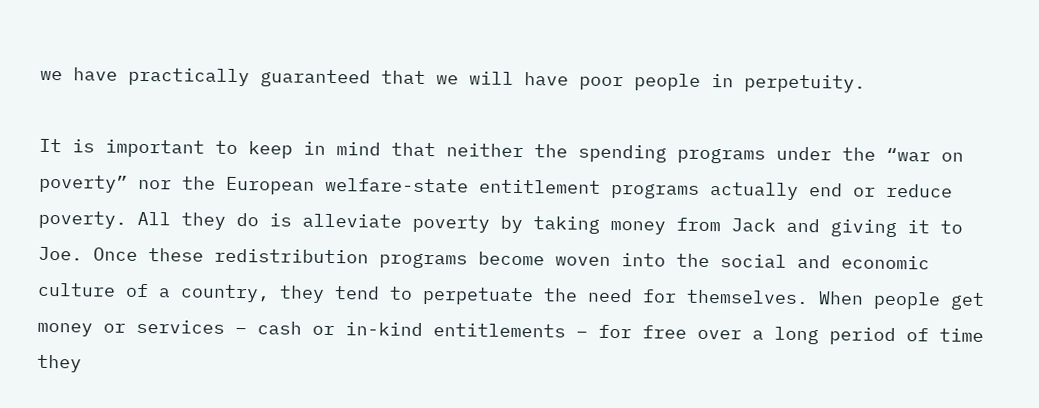we have practically guaranteed that we will have poor people in perpetuity.

It is important to keep in mind that neither the spending programs under the “war on poverty” nor the European welfare-state entitlement programs actually end or reduce poverty. All they do is alleviate poverty by taking money from Jack and giving it to Joe. Once these redistribution programs become woven into the social and economic culture of a country, they tend to perpetuate the need for themselves. When people get money or services – cash or in-kind entitlements – for free over a long period of time they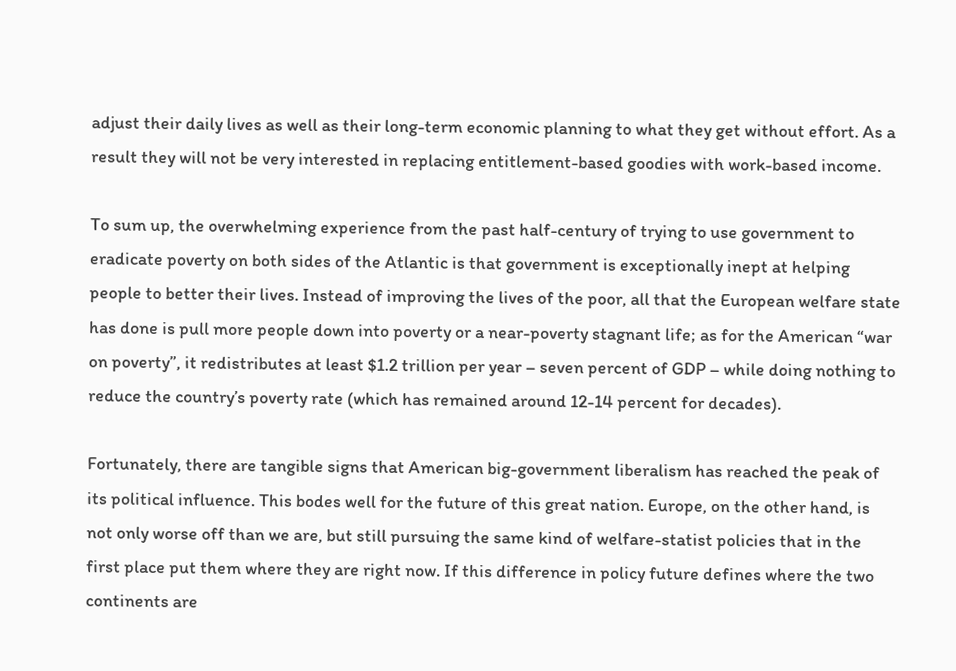adjust their daily lives as well as their long-term economic planning to what they get without effort. As a result they will not be very interested in replacing entitlement-based goodies with work-based income.

To sum up, the overwhelming experience from the past half-century of trying to use government to eradicate poverty on both sides of the Atlantic is that government is exceptionally inept at helping people to better their lives. Instead of improving the lives of the poor, all that the European welfare state has done is pull more people down into poverty or a near-poverty stagnant life; as for the American “war on poverty”, it redistributes at least $1.2 trillion per year – seven percent of GDP – while doing nothing to reduce the country’s poverty rate (which has remained around 12-14 percent for decades).

Fortunately, there are tangible signs that American big-government liberalism has reached the peak of its political influence. This bodes well for the future of this great nation. Europe, on the other hand, is not only worse off than we are, but still pursuing the same kind of welfare-statist policies that in the first place put them where they are right now. If this difference in policy future defines where the two continents are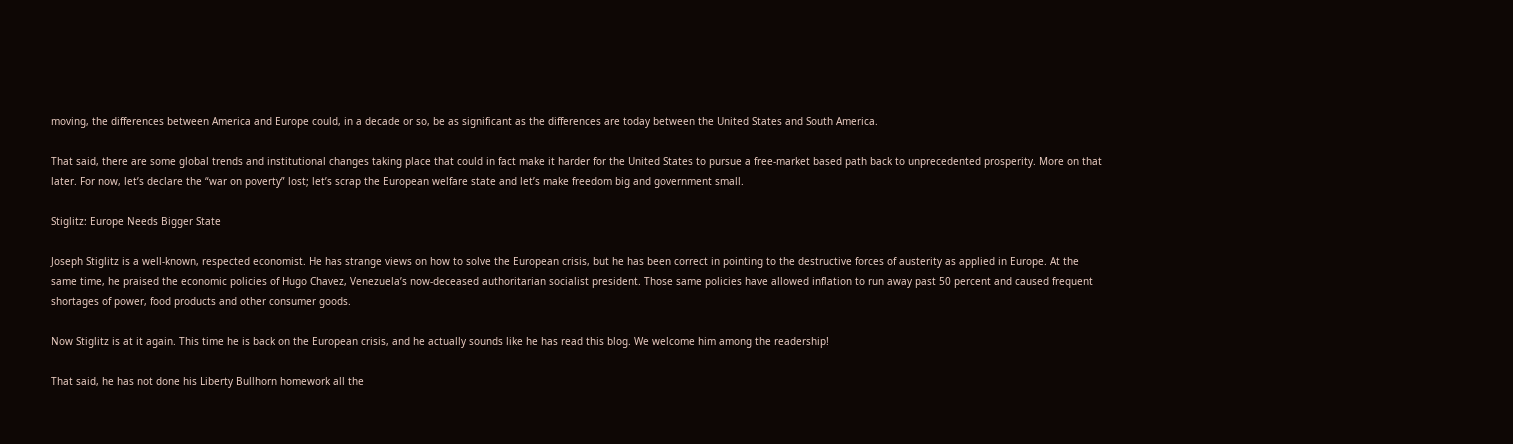moving, the differences between America and Europe could, in a decade or so, be as significant as the differences are today between the United States and South America.

That said, there are some global trends and institutional changes taking place that could in fact make it harder for the United States to pursue a free-market based path back to unprecedented prosperity. More on that later. For now, let’s declare the “war on poverty” lost; let’s scrap the European welfare state and let’s make freedom big and government small.

Stiglitz: Europe Needs Bigger State

Joseph Stiglitz is a well-known, respected economist. He has strange views on how to solve the European crisis, but he has been correct in pointing to the destructive forces of austerity as applied in Europe. At the same time, he praised the economic policies of Hugo Chavez, Venezuela’s now-deceased authoritarian socialist president. Those same policies have allowed inflation to run away past 50 percent and caused frequent shortages of power, food products and other consumer goods.

Now Stiglitz is at it again. This time he is back on the European crisis, and he actually sounds like he has read this blog. We welcome him among the readership!

That said, he has not done his Liberty Bullhorn homework all the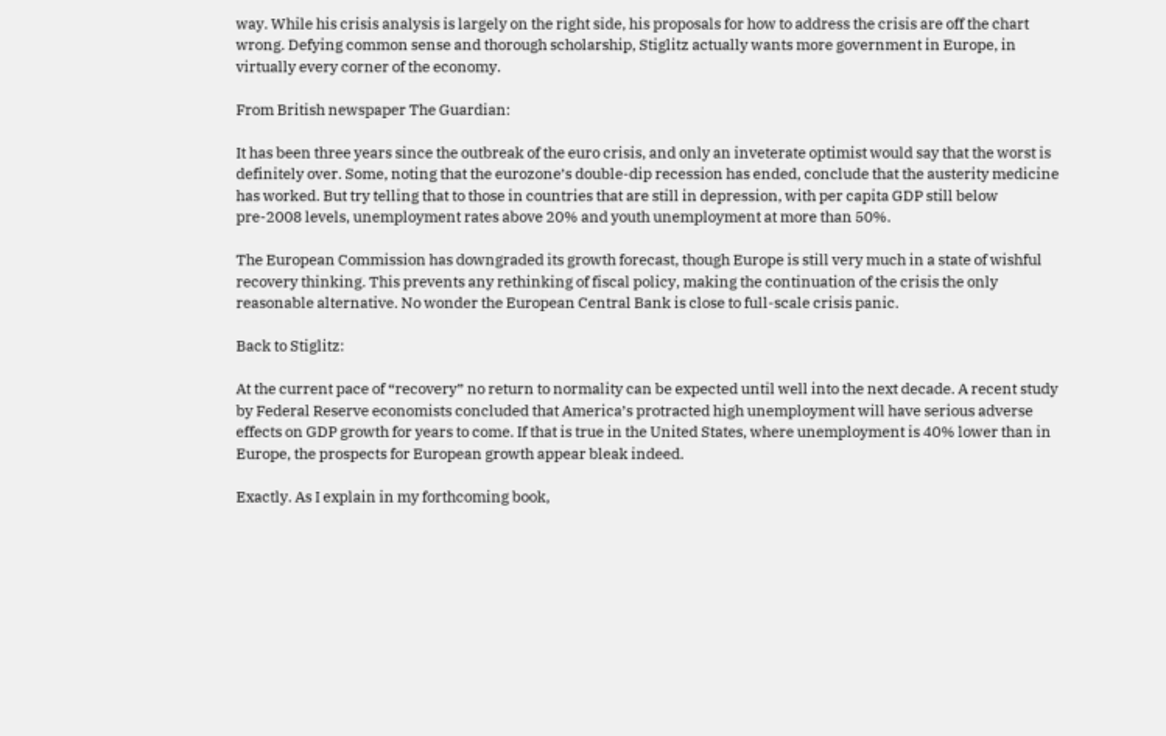way. While his crisis analysis is largely on the right side, his proposals for how to address the crisis are off the chart wrong. Defying common sense and thorough scholarship, Stiglitz actually wants more government in Europe, in virtually every corner of the economy.

From British newspaper The Guardian:

It has been three years since the outbreak of the euro crisis, and only an inveterate optimist would say that the worst is definitely over. Some, noting that the eurozone’s double-dip recession has ended, conclude that the austerity medicine has worked. But try telling that to those in countries that are still in depression, with per capita GDP still below pre-2008 levels, unemployment rates above 20% and youth unemployment at more than 50%.

The European Commission has downgraded its growth forecast, though Europe is still very much in a state of wishful recovery thinking. This prevents any rethinking of fiscal policy, making the continuation of the crisis the only reasonable alternative. No wonder the European Central Bank is close to full-scale crisis panic.

Back to Stiglitz:

At the current pace of “recovery” no return to normality can be expected until well into the next decade. A recent study by Federal Reserve economists concluded that America’s protracted high unemployment will have serious adverse effects on GDP growth for years to come. If that is true in the United States, where unemployment is 40% lower than in Europe, the prospects for European growth appear bleak indeed.

Exactly. As I explain in my forthcoming book,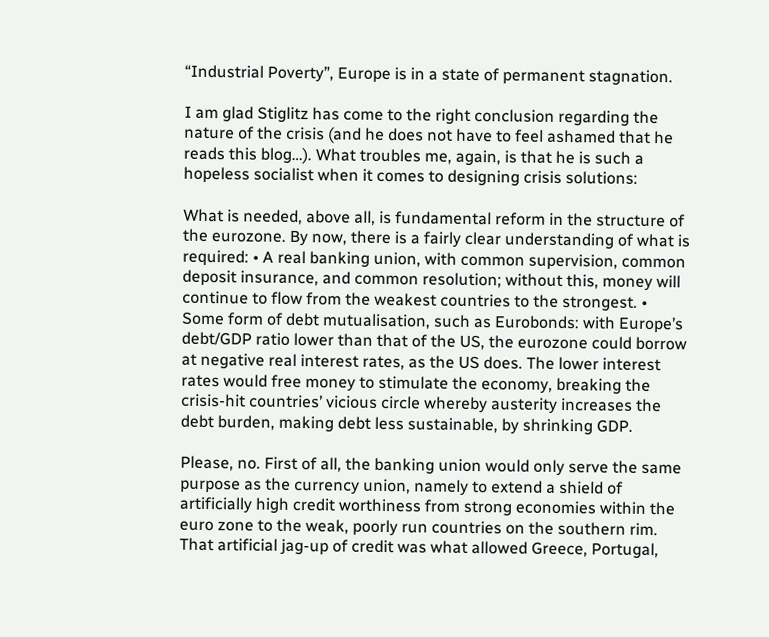“Industrial Poverty”, Europe is in a state of permanent stagnation.

I am glad Stiglitz has come to the right conclusion regarding the nature of the crisis (and he does not have to feel ashamed that he reads this blog…). What troubles me, again, is that he is such a hopeless socialist when it comes to designing crisis solutions:

What is needed, above all, is fundamental reform in the structure of the eurozone. By now, there is a fairly clear understanding of what is required: • A real banking union, with common supervision, common deposit insurance, and common resolution; without this, money will continue to flow from the weakest countries to the strongest. • Some form of debt mutualisation, such as Eurobonds: with Europe’s debt/GDP ratio lower than that of the US, the eurozone could borrow at negative real interest rates, as the US does. The lower interest rates would free money to stimulate the economy, breaking the crisis-hit countries’ vicious circle whereby austerity increases the debt burden, making debt less sustainable, by shrinking GDP.

Please, no. First of all, the banking union would only serve the same purpose as the currency union, namely to extend a shield of artificially high credit worthiness from strong economies within the euro zone to the weak, poorly run countries on the southern rim. That artificial jag-up of credit was what allowed Greece, Portugal,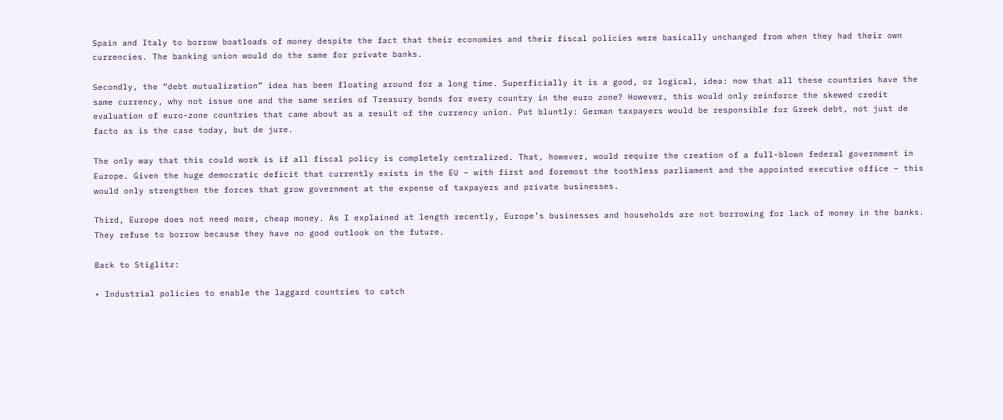Spain and Italy to borrow boatloads of money despite the fact that their economies and their fiscal policies were basically unchanged from when they had their own currencies. The banking union would do the same for private banks.

Secondly, the “debt mutualization” idea has been floating around for a long time. Superficially it is a good, or logical, idea: now that all these countries have the same currency, why not issue one and the same series of Treasury bonds for every country in the euro zone? However, this would only reinforce the skewed credit evaluation of euro-zone countries that came about as a result of the currency union. Put bluntly: German taxpayers would be responsible for Greek debt, not just de facto as is the case today, but de jure.

The only way that this could work is if all fiscal policy is completely centralized. That, however, would require the creation of a full-blown federal government in Europe. Given the huge democratic deficit that currently exists in the EU – with first and foremost the toothless parliament and the appointed executive office – this would only strengthen the forces that grow government at the expense of taxpayers and private businesses.

Third, Europe does not need more, cheap money. As I explained at length recently, Europe’s businesses and households are not borrowing for lack of money in the banks. They refuse to borrow because they have no good outlook on the future.

Back to Stiglitz:

• Industrial policies to enable the laggard countries to catch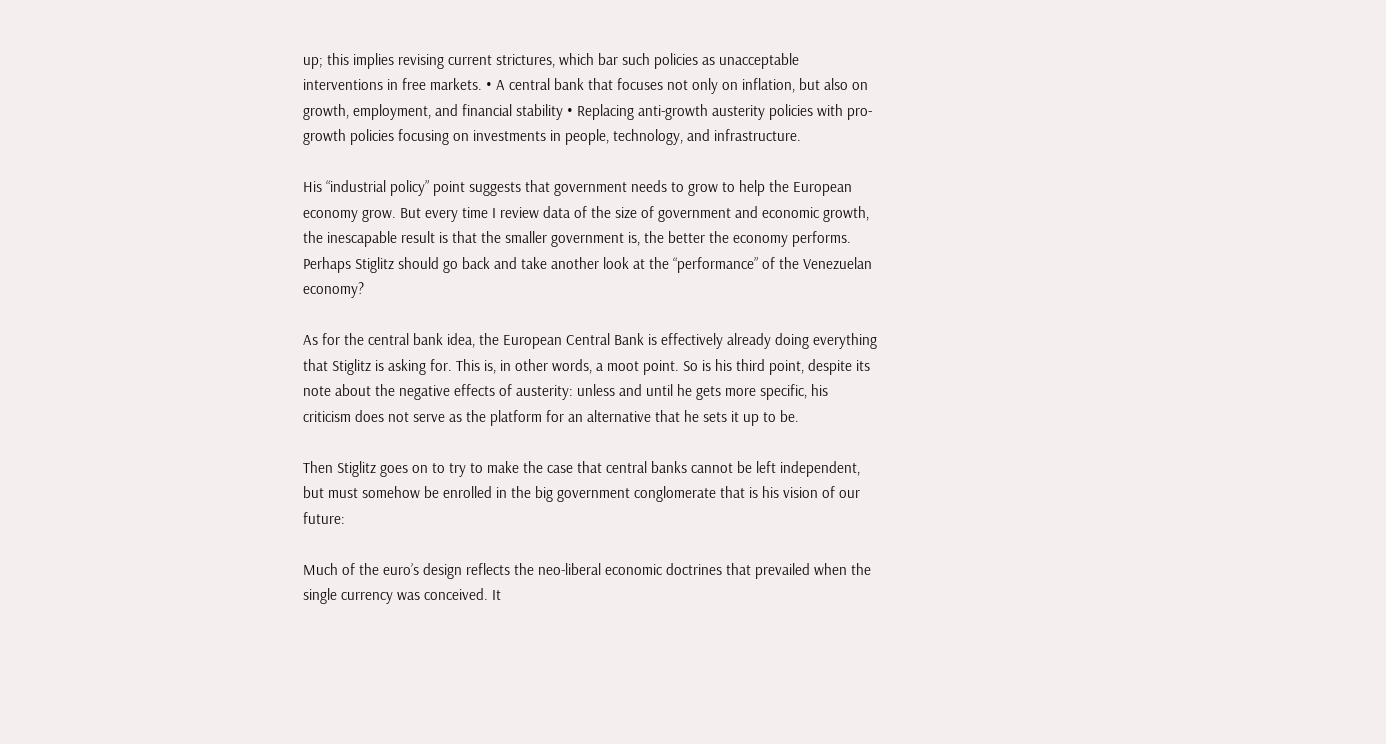up; this implies revising current strictures, which bar such policies as unacceptable interventions in free markets. • A central bank that focuses not only on inflation, but also on growth, employment, and financial stability • Replacing anti-growth austerity policies with pro-growth policies focusing on investments in people, technology, and infrastructure.

His “industrial policy” point suggests that government needs to grow to help the European economy grow. But every time I review data of the size of government and economic growth, the inescapable result is that the smaller government is, the better the economy performs. Perhaps Stiglitz should go back and take another look at the “performance” of the Venezuelan economy?

As for the central bank idea, the European Central Bank is effectively already doing everything that Stiglitz is asking for. This is, in other words, a moot point. So is his third point, despite its note about the negative effects of austerity: unless and until he gets more specific, his criticism does not serve as the platform for an alternative that he sets it up to be.

Then Stiglitz goes on to try to make the case that central banks cannot be left independent, but must somehow be enrolled in the big government conglomerate that is his vision of our future:

Much of the euro’s design reflects the neo-liberal economic doctrines that prevailed when the single currency was conceived. It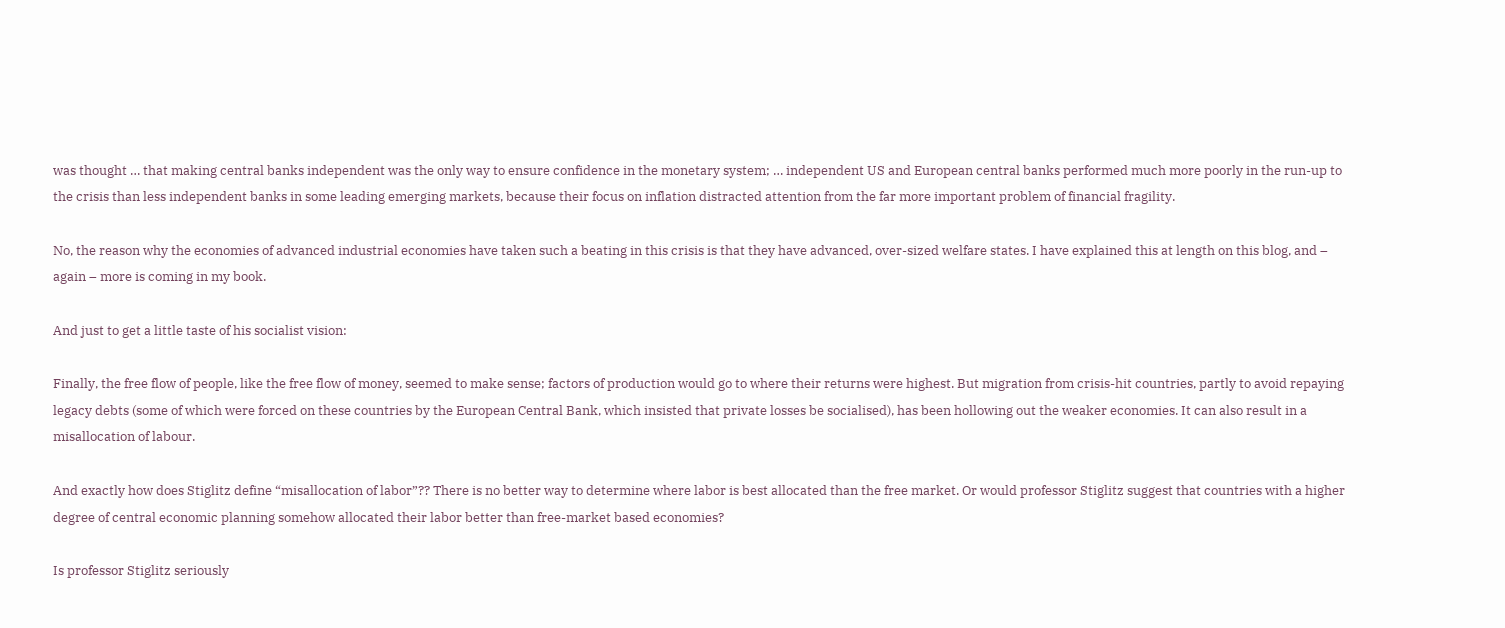was thought … that making central banks independent was the only way to ensure confidence in the monetary system; … independent US and European central banks performed much more poorly in the run-up to the crisis than less independent banks in some leading emerging markets, because their focus on inflation distracted attention from the far more important problem of financial fragility.

No, the reason why the economies of advanced industrial economies have taken such a beating in this crisis is that they have advanced, over-sized welfare states. I have explained this at length on this blog, and – again – more is coming in my book.

And just to get a little taste of his socialist vision:

Finally, the free flow of people, like the free flow of money, seemed to make sense; factors of production would go to where their returns were highest. But migration from crisis-hit countries, partly to avoid repaying legacy debts (some of which were forced on these countries by the European Central Bank, which insisted that private losses be socialised), has been hollowing out the weaker economies. It can also result in a misallocation of labour.

And exactly how does Stiglitz define “misallocation of labor”?? There is no better way to determine where labor is best allocated than the free market. Or would professor Stiglitz suggest that countries with a higher degree of central economic planning somehow allocated their labor better than free-market based economies?

Is professor Stiglitz seriously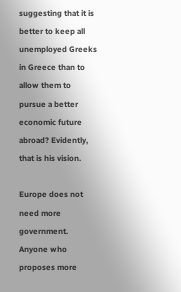suggesting that it is better to keep all unemployed Greeks in Greece than to allow them to pursue a better economic future abroad? Evidently, that is his vision.

Europe does not need more government. Anyone who proposes more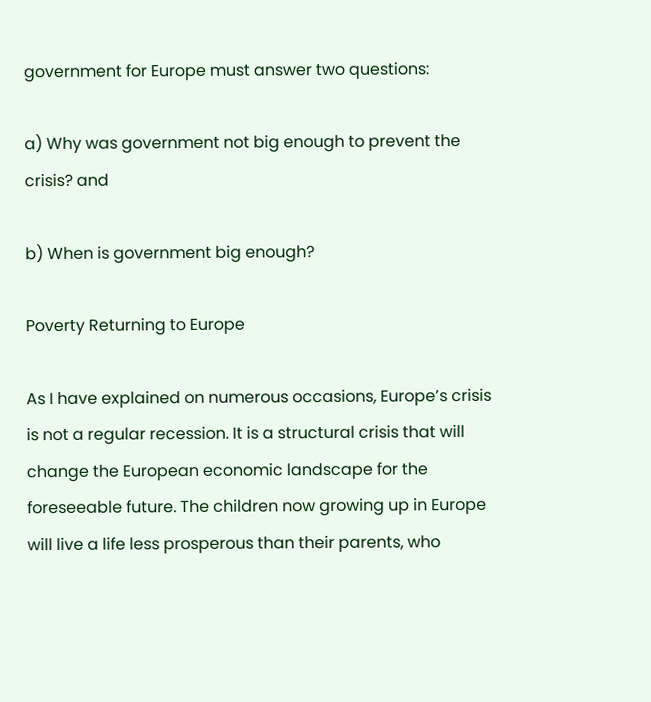government for Europe must answer two questions:

a) Why was government not big enough to prevent the crisis? and

b) When is government big enough?

Poverty Returning to Europe

As I have explained on numerous occasions, Europe’s crisis is not a regular recession. It is a structural crisis that will change the European economic landscape for the foreseeable future. The children now growing up in Europe will live a life less prosperous than their parents, who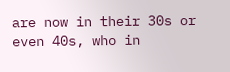are now in their 30s or even 40s, who in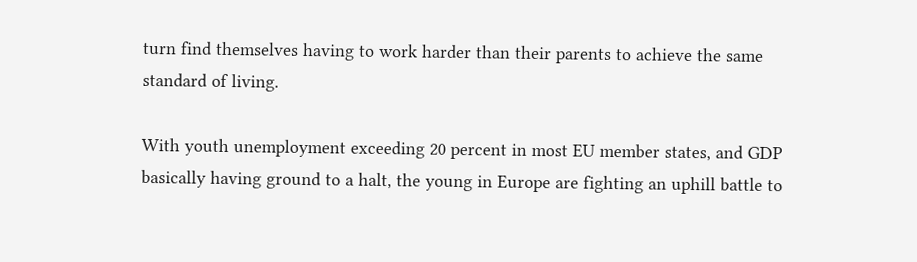turn find themselves having to work harder than their parents to achieve the same standard of living.

With youth unemployment exceeding 20 percent in most EU member states, and GDP basically having ground to a halt, the young in Europe are fighting an uphill battle to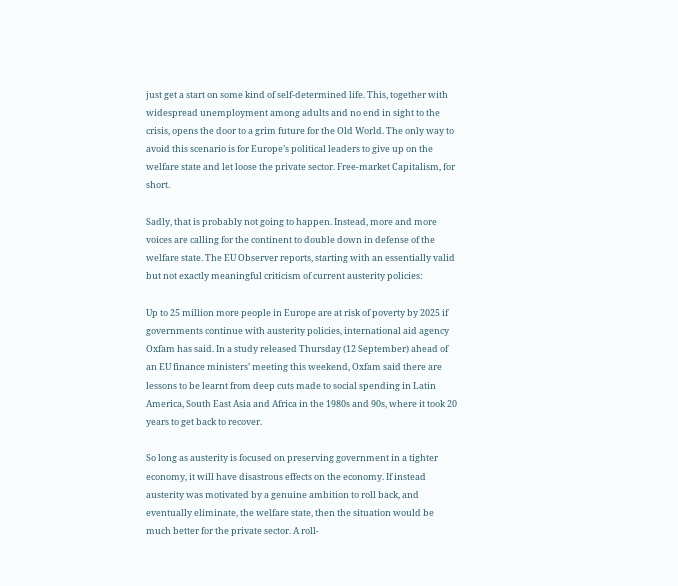just get a start on some kind of self-determined life. This, together with widespread unemployment among adults and no end in sight to the crisis, opens the door to a grim future for the Old World. The only way to avoid this scenario is for Europe’s political leaders to give up on the welfare state and let loose the private sector. Free-market Capitalism, for short.

Sadly, that is probably not going to happen. Instead, more and more voices are calling for the continent to double down in defense of the welfare state. The EU Observer reports, starting with an essentially valid but not exactly meaningful criticism of current austerity policies:

Up to 25 million more people in Europe are at risk of poverty by 2025 if governments continue with austerity policies, international aid agency Oxfam has said. In a study released Thursday (12 September) ahead of an EU finance ministers’ meeting this weekend, Oxfam said there are lessons to be learnt from deep cuts made to social spending in Latin America, South East Asia and Africa in the 1980s and 90s, where it took 20 years to get back to recover.

So long as austerity is focused on preserving government in a tighter economy, it will have disastrous effects on the economy. If instead austerity was motivated by a genuine ambition to roll back, and eventually eliminate, the welfare state, then the situation would be much better for the private sector. A roll-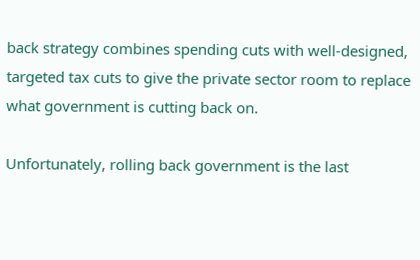back strategy combines spending cuts with well-designed, targeted tax cuts to give the private sector room to replace what government is cutting back on.

Unfortunately, rolling back government is the last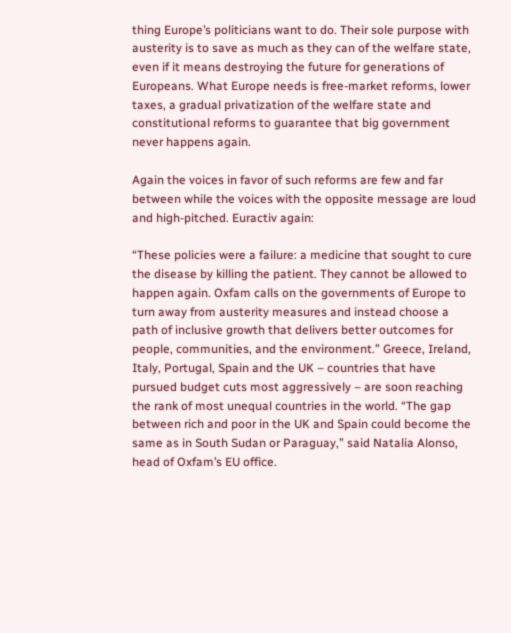thing Europe’s politicians want to do. Their sole purpose with austerity is to save as much as they can of the welfare state, even if it means destroying the future for generations of Europeans. What Europe needs is free-market reforms, lower taxes, a gradual privatization of the welfare state and constitutional reforms to guarantee that big government never happens again.

Again the voices in favor of such reforms are few and far between while the voices with the opposite message are loud and high-pitched. Euractiv again:

“These policies were a failure: a medicine that sought to cure the disease by killing the patient. They cannot be allowed to happen again. Oxfam calls on the governments of Europe to turn away from austerity measures and instead choose a path of inclusive growth that delivers better outcomes for people, communities, and the environment.” Greece, Ireland, Italy, Portugal, Spain and the UK – countries that have pursued budget cuts most aggressively – are soon reaching the rank of most unequal countries in the world. “The gap between rich and poor in the UK and Spain could become the same as in South Sudan or Paraguay,” said Natalia Alonso, head of Oxfam’s EU office.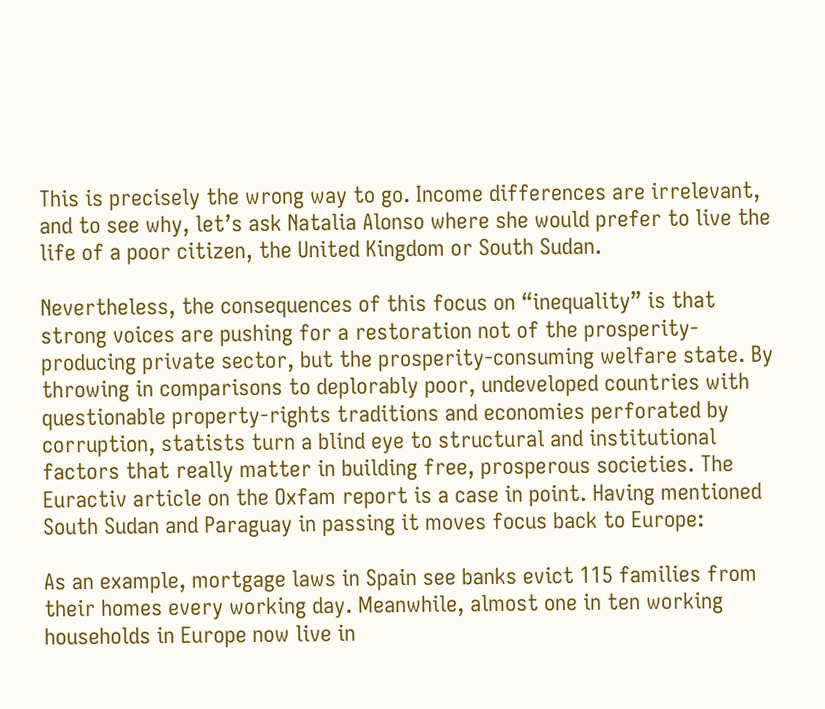This is precisely the wrong way to go. Income differences are irrelevant, and to see why, let’s ask Natalia Alonso where she would prefer to live the life of a poor citizen, the United Kingdom or South Sudan.

Nevertheless, the consequences of this focus on “inequality” is that strong voices are pushing for a restoration not of the prosperity-producing private sector, but the prosperity-consuming welfare state. By throwing in comparisons to deplorably poor, undeveloped countries with questionable property-rights traditions and economies perforated by corruption, statists turn a blind eye to structural and institutional factors that really matter in building free, prosperous societies. The Euractiv article on the Oxfam report is a case in point. Having mentioned South Sudan and Paraguay in passing it moves focus back to Europe:

As an example, mortgage laws in Spain see banks evict 115 families from their homes every working day. Meanwhile, almost one in ten working households in Europe now live in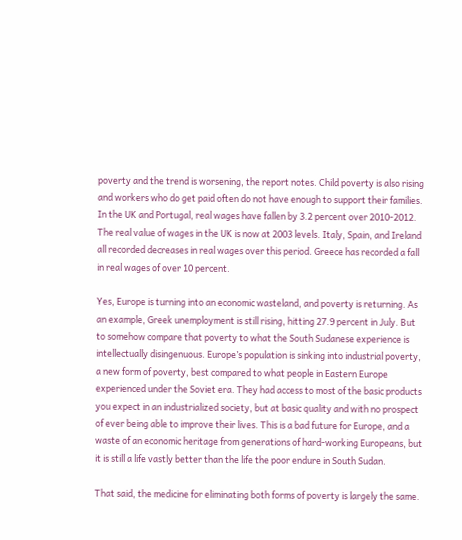poverty and the trend is worsening, the report notes. Child poverty is also rising and workers who do get paid often do not have enough to support their families. In the UK and Portugal, real wages have fallen by 3.2 percent over 2010-2012. The real value of wages in the UK is now at 2003 levels. Italy, Spain, and Ireland all recorded decreases in real wages over this period. Greece has recorded a fall in real wages of over 10 percent.

Yes, Europe is turning into an economic wasteland, and poverty is returning. As an example, Greek unemployment is still rising, hitting 27.9 percent in July. But to somehow compare that poverty to what the South Sudanese experience is intellectually disingenuous. Europe’s population is sinking into industrial poverty, a new form of poverty, best compared to what people in Eastern Europe experienced under the Soviet era. They had access to most of the basic products you expect in an industrialized society, but at basic quality and with no prospect of ever being able to improve their lives. This is a bad future for Europe, and a waste of an economic heritage from generations of hard-working Europeans, but it is still a life vastly better than the life the poor endure in South Sudan.

That said, the medicine for eliminating both forms of poverty is largely the same.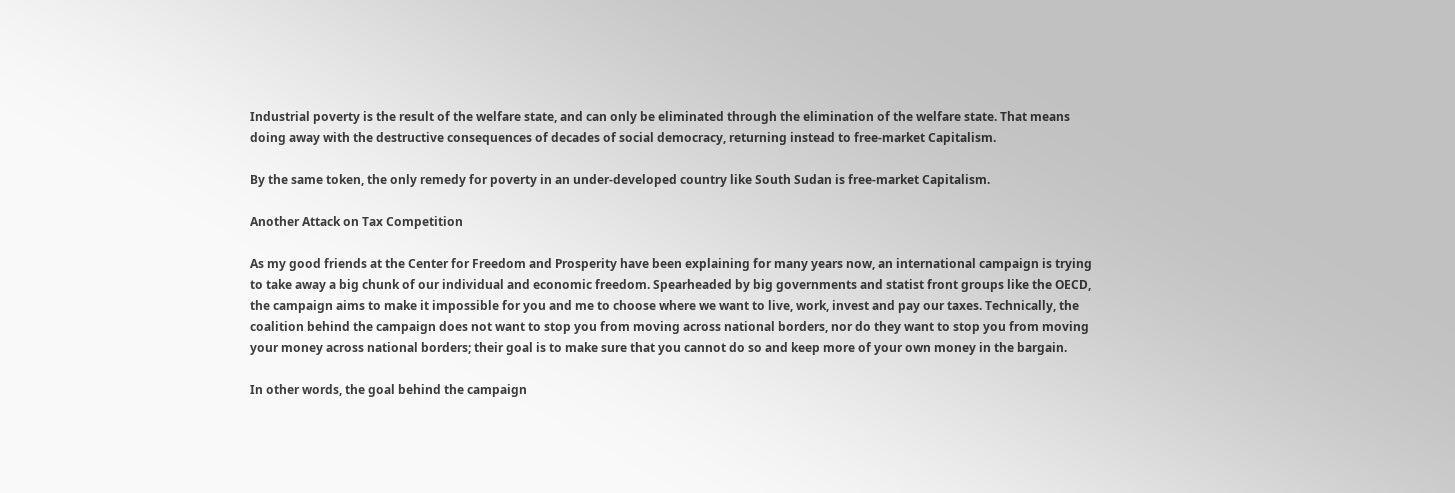Industrial poverty is the result of the welfare state, and can only be eliminated through the elimination of the welfare state. That means doing away with the destructive consequences of decades of social democracy, returning instead to free-market Capitalism.

By the same token, the only remedy for poverty in an under-developed country like South Sudan is free-market Capitalism.

Another Attack on Tax Competition

As my good friends at the Center for Freedom and Prosperity have been explaining for many years now, an international campaign is trying to take away a big chunk of our individual and economic freedom. Spearheaded by big governments and statist front groups like the OECD, the campaign aims to make it impossible for you and me to choose where we want to live, work, invest and pay our taxes. Technically, the coalition behind the campaign does not want to stop you from moving across national borders, nor do they want to stop you from moving your money across national borders; their goal is to make sure that you cannot do so and keep more of your own money in the bargain.

In other words, the goal behind the campaign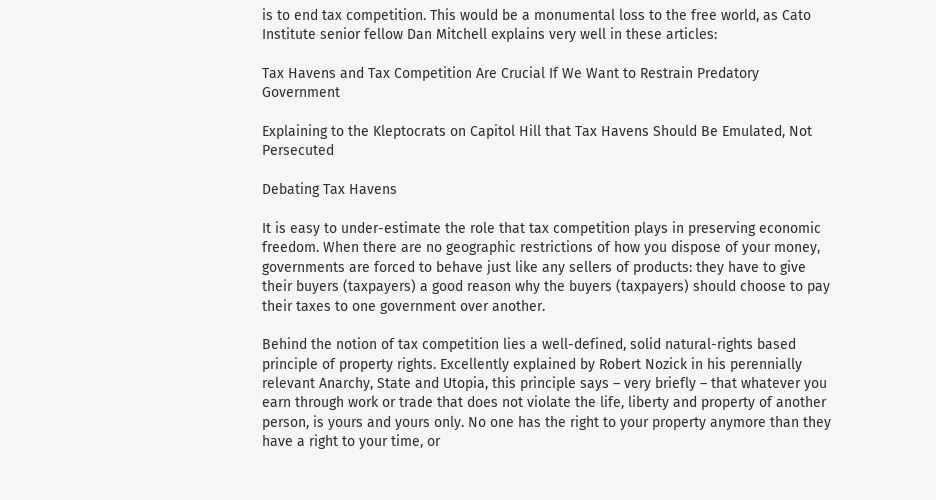is to end tax competition. This would be a monumental loss to the free world, as Cato Institute senior fellow Dan Mitchell explains very well in these articles:

Tax Havens and Tax Competition Are Crucial If We Want to Restrain Predatory Government

Explaining to the Kleptocrats on Capitol Hill that Tax Havens Should Be Emulated, Not Persecuted

Debating Tax Havens

It is easy to under-estimate the role that tax competition plays in preserving economic freedom. When there are no geographic restrictions of how you dispose of your money, governments are forced to behave just like any sellers of products: they have to give their buyers (taxpayers) a good reason why the buyers (taxpayers) should choose to pay their taxes to one government over another.

Behind the notion of tax competition lies a well-defined, solid natural-rights based principle of property rights. Excellently explained by Robert Nozick in his perennially relevant Anarchy, State and Utopia, this principle says – very briefly – that whatever you earn through work or trade that does not violate the life, liberty and property of another person, is yours and yours only. No one has the right to your property anymore than they have a right to your time, or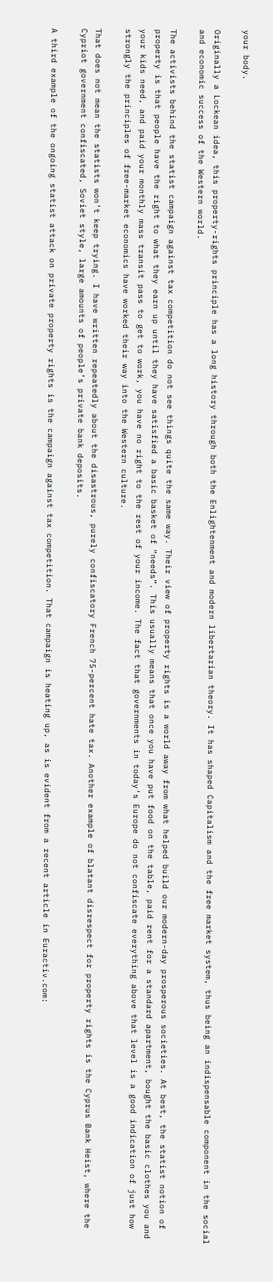your body.

Originally a Lockean idea, this property-rights principle has a long history through both the Enlightenment and modern libertarian theory. It has shaped Capitalism and the free market system, thus being an indispensable component in the social and economic success of the Western world.

The activists behind the statist campaign against tax competition do not see things quite the same way. Their view of property rights is a world away from what helped build our modern-day prosperous societies. At best, the statist notion of property is that people have the right to what they earn up until they have satisfied a basic basket of “needs”. This usually means that once you have put food on the table, paid rent for a standard apartment, bought the basic clothes you and your kids need, and paid your monthly mass transit pass to get to work, you have no right to the rest of your income. The fact that governments in today’s Europe do not confiscate everything above that level is a good indication of just how strongly the principles of free-market economics have worked their way into the Western culture.

That does not mean the statists won’t keep trying. I have written repeatedly about the disastrous, purely confiscatory French 75-percent hate tax. Another example of blatant disrespect for property rights is the Cyprus Bank Heist, where the Cypriot government confiscated, Soviet style, large amounts of people’s private bank deposits.

A third example of the ongoing statist attack on private property rights is the campaign against tax competition. That campaign is heating up, as is evident from a recent article in Euractiv.com: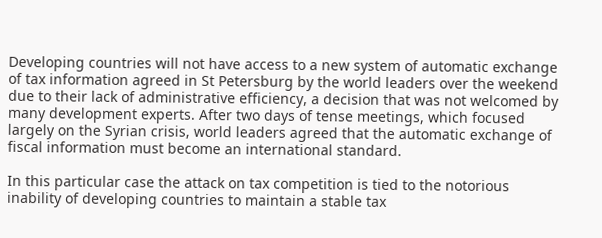Developing countries will not have access to a new system of automatic exchange of tax information agreed in St Petersburg by the world leaders over the weekend due to their lack of administrative efficiency, a decision that was not welcomed by many development experts. After two days of tense meetings, which focused largely on the Syrian crisis, world leaders agreed that the automatic exchange of fiscal information must become an international standard.

In this particular case the attack on tax competition is tied to the notorious inability of developing countries to maintain a stable tax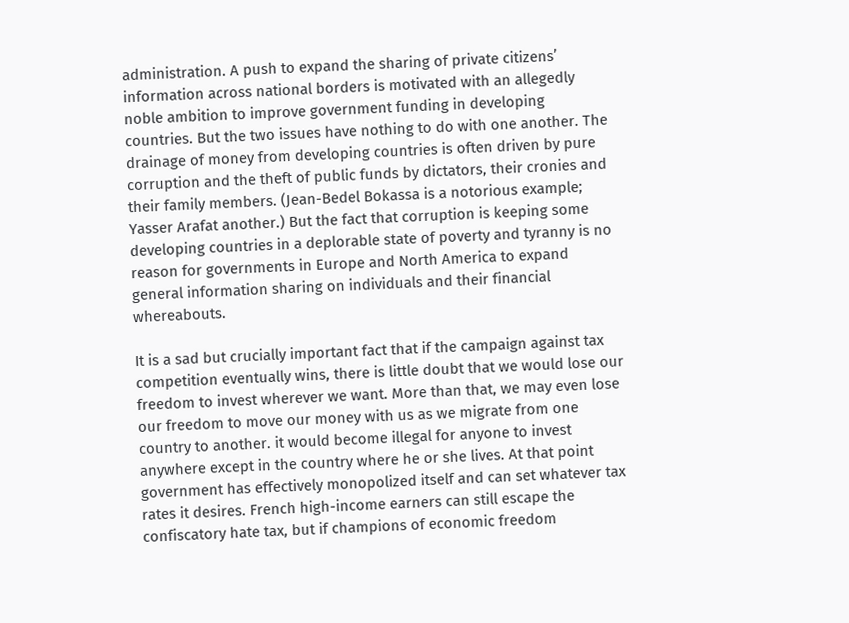administration. A push to expand the sharing of private citizens’ information across national borders is motivated with an allegedly noble ambition to improve government funding in developing countries. But the two issues have nothing to do with one another. The drainage of money from developing countries is often driven by pure corruption and the theft of public funds by dictators, their cronies and their family members. (Jean-Bedel Bokassa is a notorious example; Yasser Arafat another.) But the fact that corruption is keeping some developing countries in a deplorable state of poverty and tyranny is no reason for governments in Europe and North America to expand general information sharing on individuals and their financial whereabouts.

It is a sad but crucially important fact that if the campaign against tax competition eventually wins, there is little doubt that we would lose our freedom to invest wherever we want. More than that, we may even lose our freedom to move our money with us as we migrate from one country to another. it would become illegal for anyone to invest anywhere except in the country where he or she lives. At that point government has effectively monopolized itself and can set whatever tax rates it desires. French high-income earners can still escape the confiscatory hate tax, but if champions of economic freedom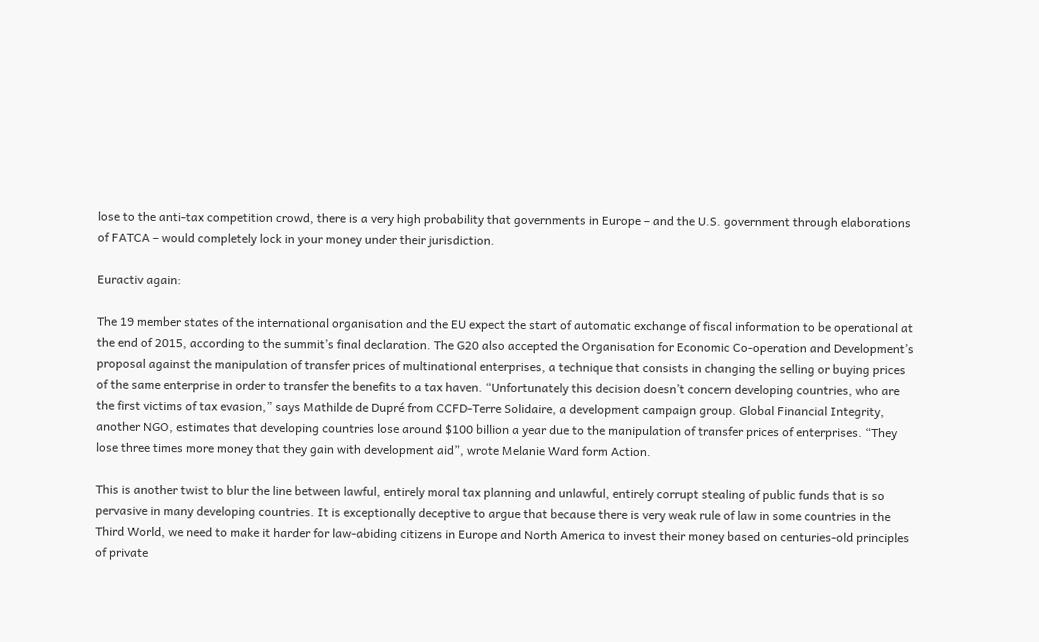lose to the anti-tax competition crowd, there is a very high probability that governments in Europe – and the U.S. government through elaborations of FATCA – would completely lock in your money under their jurisdiction.

Euractiv again:

The 19 member states of the international organisation and the EU expect the start of automatic exchange of fiscal information to be operational at the end of 2015, according to the summit’s final declaration. The G20 also accepted the Organisation for Economic Co-operation and Development’s proposal against the manipulation of transfer prices of multinational enterprises, a technique that consists in changing the selling or buying prices of the same enterprise in order to transfer the benefits to a tax haven. “Unfortunately this decision doesn’t concern developing countries, who are the first victims of tax evasion,” says Mathilde de Dupré from CCFD-Terre Solidaire, a development campaign group. Global Financial Integrity, another NGO, estimates that developing countries lose around $100 billion a year due to the manipulation of transfer prices of enterprises. “They lose three times more money that they gain with development aid”, wrote Melanie Ward form Action.

This is another twist to blur the line between lawful, entirely moral tax planning and unlawful, entirely corrupt stealing of public funds that is so pervasive in many developing countries. It is exceptionally deceptive to argue that because there is very weak rule of law in some countries in the Third World, we need to make it harder for law-abiding citizens in Europe and North America to invest their money based on centuries-old principles of private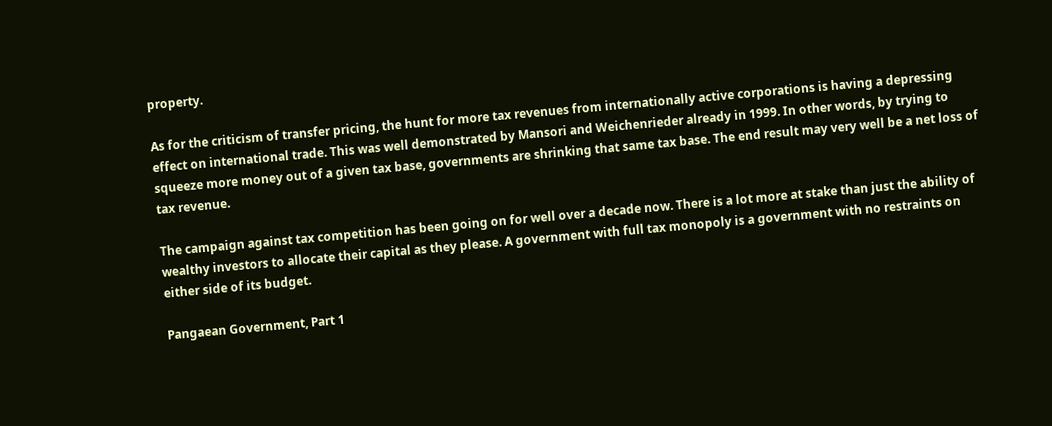property.

As for the criticism of transfer pricing, the hunt for more tax revenues from internationally active corporations is having a depressing effect on international trade. This was well demonstrated by Mansori and Weichenrieder already in 1999. In other words, by trying to squeeze more money out of a given tax base, governments are shrinking that same tax base. The end result may very well be a net loss of tax revenue.

The campaign against tax competition has been going on for well over a decade now. There is a lot more at stake than just the ability of wealthy investors to allocate their capital as they please. A government with full tax monopoly is a government with no restraints on either side of its budget.

Pangaean Government, Part 1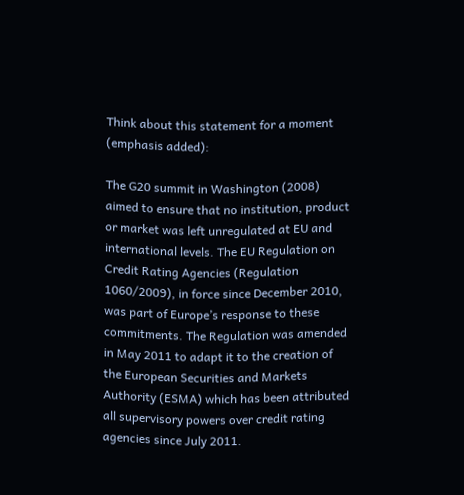Think about this statement for a moment (emphasis added):

The G20 summit in Washington (2008) aimed to ensure that no institution, product or market was left unregulated at EU and international levels. The EU Regulation on Credit Rating Agencies (Regulation 1060/2009), in force since December 2010, was part of Europe’s response to these commitments. The Regulation was amended in May 2011 to adapt it to the creation of the European Securities and Markets Authority (ESMA) which has been attributed all supervisory powers over credit rating agencies since July 2011.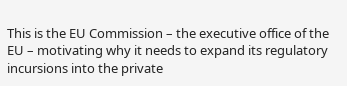This is the EU Commission – the executive office of the EU – motivating why it needs to expand its regulatory incursions into the private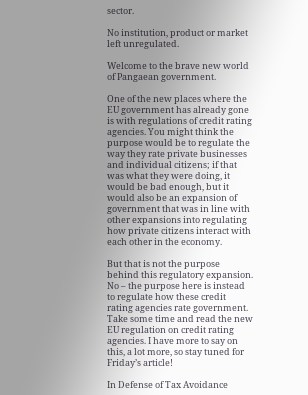sector.

No institution, product or market left unregulated.

Welcome to the brave new world of Pangaean government.

One of the new places where the EU government has already gone is with regulations of credit rating agencies. You might think the purpose would be to regulate the way they rate private businesses and individual citizens; if that was what they were doing, it would be bad enough, but it would also be an expansion of government that was in line with other expansions into regulating how private citizens interact with each other in the economy.

But that is not the purpose behind this regulatory expansion. No – the purpose here is instead to regulate how these credit rating agencies rate government. Take some time and read the new EU regulation on credit rating agencies. I have more to say on this, a lot more, so stay tuned for Friday’s article!

In Defense of Tax Avoidance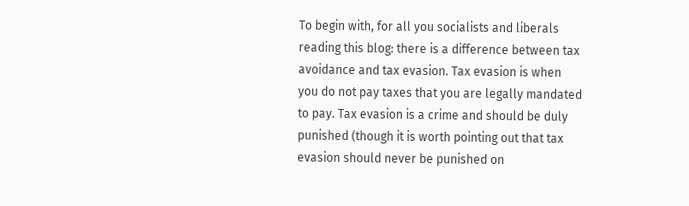To begin with, for all you socialists and liberals reading this blog: there is a difference between tax avoidance and tax evasion. Tax evasion is when you do not pay taxes that you are legally mandated to pay. Tax evasion is a crime and should be duly punished (though it is worth pointing out that tax evasion should never be punished on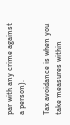par with any crime against a person).

Tax avoidance is when you take measures within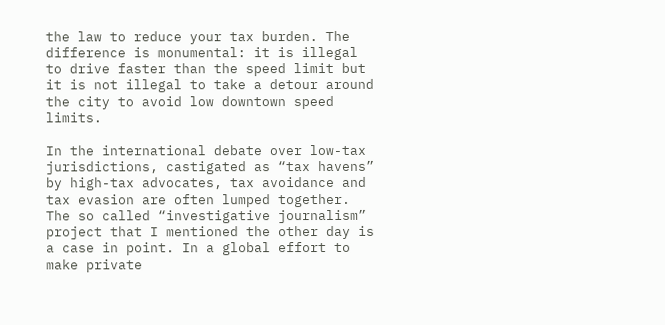the law to reduce your tax burden. The difference is monumental: it is illegal to drive faster than the speed limit but it is not illegal to take a detour around the city to avoid low downtown speed limits.

In the international debate over low-tax jurisdictions, castigated as “tax havens” by high-tax advocates, tax avoidance and tax evasion are often lumped together. The so called “investigative journalism” project that I mentioned the other day is a case in point. In a global effort to make private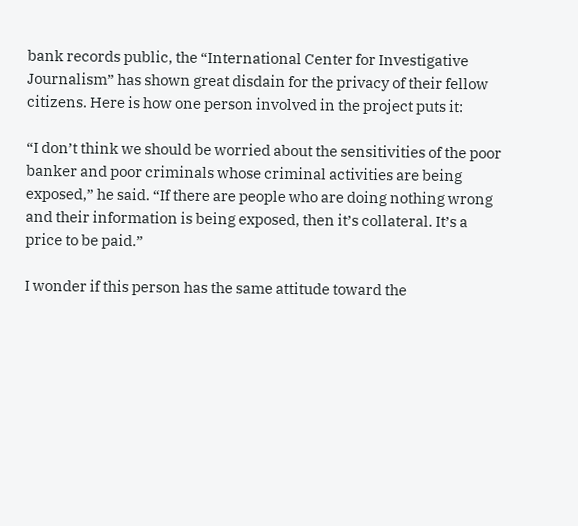bank records public, the “International Center for Investigative Journalism” has shown great disdain for the privacy of their fellow citizens. Here is how one person involved in the project puts it:

“I don’t think we should be worried about the sensitivities of the poor banker and poor criminals whose criminal activities are being exposed,” he said. “If there are people who are doing nothing wrong and their information is being exposed, then it’s collateral. It’s a price to be paid.”

I wonder if this person has the same attitude toward the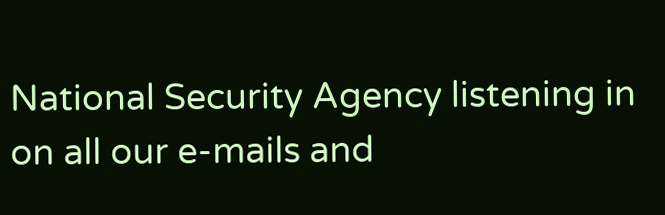National Security Agency listening in on all our e-mails and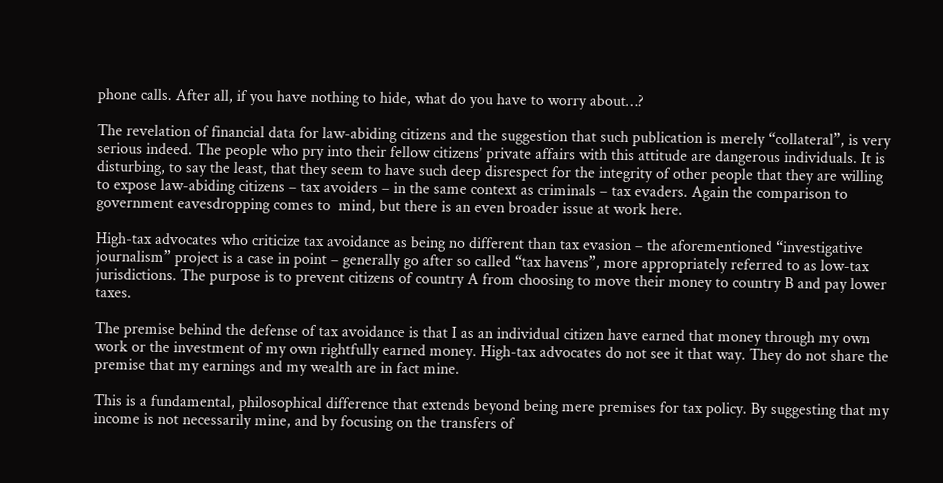phone calls. After all, if you have nothing to hide, what do you have to worry about…?

The revelation of financial data for law-abiding citizens and the suggestion that such publication is merely “collateral”, is very serious indeed. The people who pry into their fellow citizens’ private affairs with this attitude are dangerous individuals. It is disturbing, to say the least, that they seem to have such deep disrespect for the integrity of other people that they are willing to expose law-abiding citizens – tax avoiders – in the same context as criminals – tax evaders. Again the comparison to government eavesdropping comes to  mind, but there is an even broader issue at work here.

High-tax advocates who criticize tax avoidance as being no different than tax evasion – the aforementioned “investigative journalism” project is a case in point – generally go after so called “tax havens”, more appropriately referred to as low-tax jurisdictions. The purpose is to prevent citizens of country A from choosing to move their money to country B and pay lower taxes.

The premise behind the defense of tax avoidance is that I as an individual citizen have earned that money through my own work or the investment of my own rightfully earned money. High-tax advocates do not see it that way. They do not share the premise that my earnings and my wealth are in fact mine.

This is a fundamental, philosophical difference that extends beyond being mere premises for tax policy. By suggesting that my income is not necessarily mine, and by focusing on the transfers of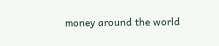money around the world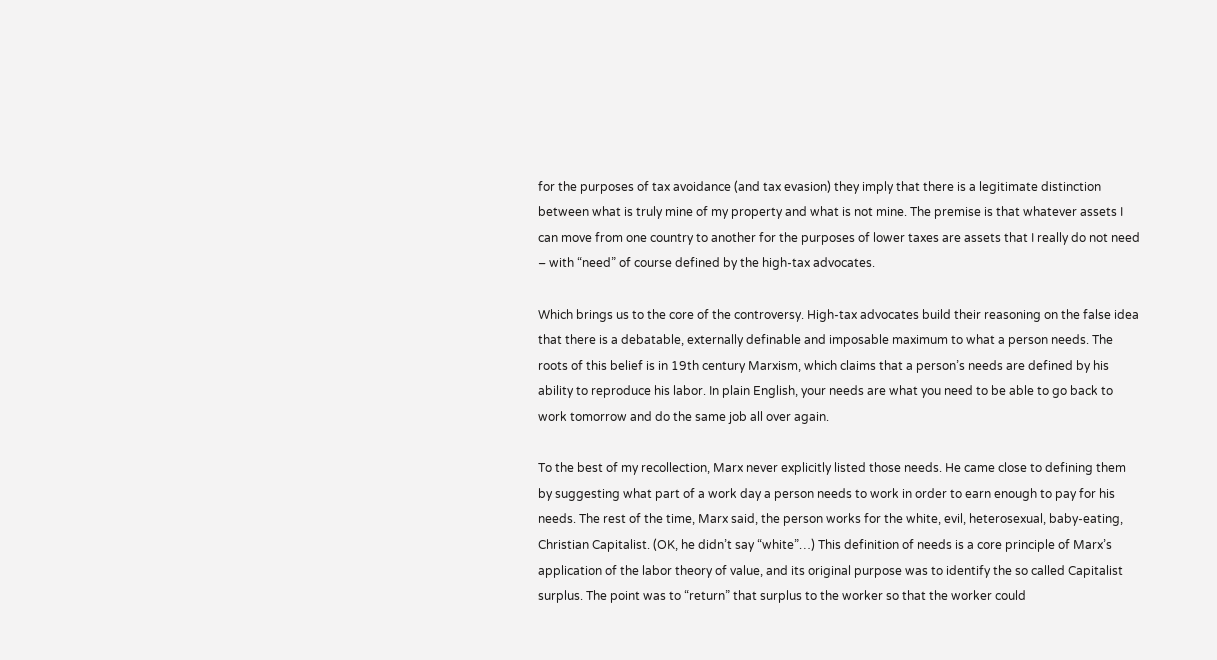for the purposes of tax avoidance (and tax evasion) they imply that there is a legitimate distinction between what is truly mine of my property and what is not mine. The premise is that whatever assets I can move from one country to another for the purposes of lower taxes are assets that I really do not need – with “need” of course defined by the high-tax advocates.

Which brings us to the core of the controversy. High-tax advocates build their reasoning on the false idea that there is a debatable, externally definable and imposable maximum to what a person needs. The roots of this belief is in 19th century Marxism, which claims that a person’s needs are defined by his ability to reproduce his labor. In plain English, your needs are what you need to be able to go back to work tomorrow and do the same job all over again.

To the best of my recollection, Marx never explicitly listed those needs. He came close to defining them by suggesting what part of a work day a person needs to work in order to earn enough to pay for his needs. The rest of the time, Marx said, the person works for the white, evil, heterosexual, baby-eating, Christian Capitalist. (OK, he didn’t say “white”…) This definition of needs is a core principle of Marx’s application of the labor theory of value, and its original purpose was to identify the so called Capitalist surplus. The point was to “return” that surplus to the worker so that the worker could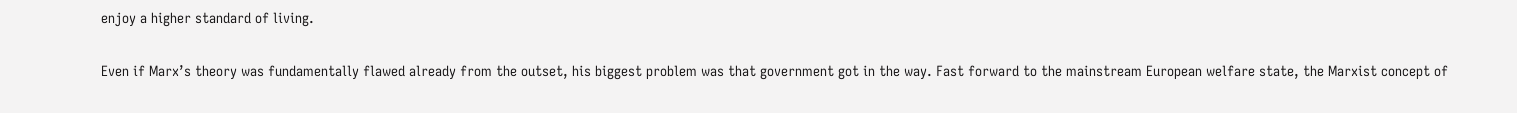enjoy a higher standard of living.

Even if Marx’s theory was fundamentally flawed already from the outset, his biggest problem was that government got in the way. Fast forward to the mainstream European welfare state, the Marxist concept of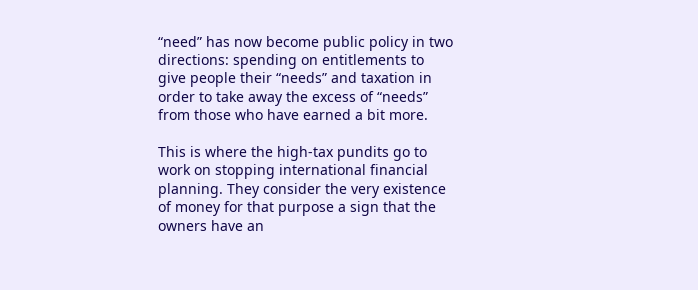“need” has now become public policy in two directions: spending on entitlements to give people their “needs” and taxation in order to take away the excess of “needs” from those who have earned a bit more.

This is where the high-tax pundits go to work on stopping international financial planning. They consider the very existence of money for that purpose a sign that the owners have an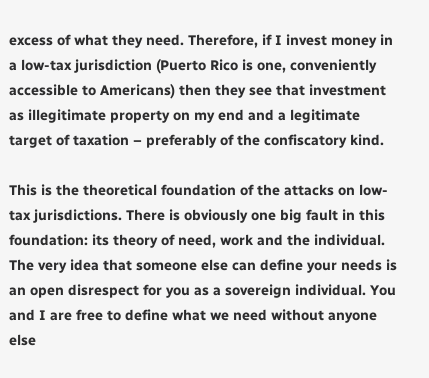excess of what they need. Therefore, if I invest money in a low-tax jurisdiction (Puerto Rico is one, conveniently accessible to Americans) then they see that investment as illegitimate property on my end and a legitimate target of taxation – preferably of the confiscatory kind.

This is the theoretical foundation of the attacks on low-tax jurisdictions. There is obviously one big fault in this foundation: its theory of need, work and the individual. The very idea that someone else can define your needs is an open disrespect for you as a sovereign individual. You and I are free to define what we need without anyone else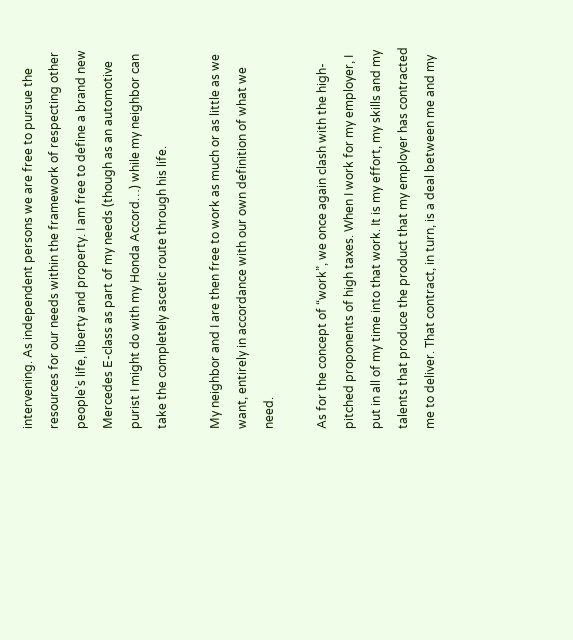intervening. As independent persons we are free to pursue the resources for our needs within the framework of respecting other people’s life, liberty and property. I am free to define a brand new Mercedes E-class as part of my needs (though as an automotive purist I might do with my Honda Accord…) while my neighbor can take the completely ascetic route through his life.

My neighbor and I are then free to work as much or as little as we want, entirely in accordance with our own definition of what we need.

As for the concept of “work”, we once again clash with the high-pitched proponents of high taxes. When I work for my employer, I put in all of my time into that work. It is my effort, my skills and my talents that produce the product that my employer has contracted me to deliver. That contract, in turn, is a deal between me and my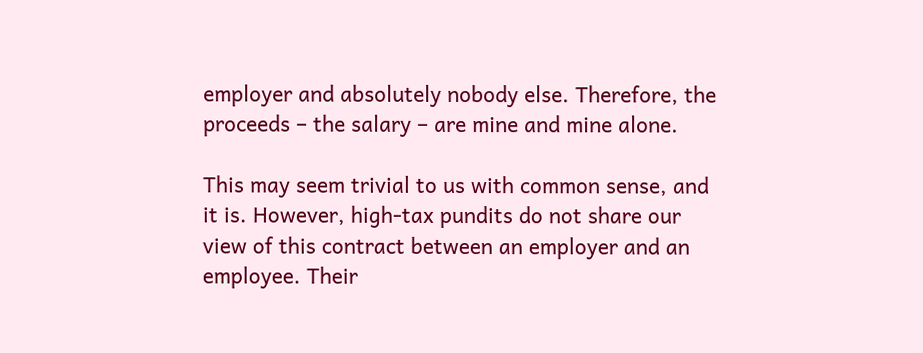employer and absolutely nobody else. Therefore, the proceeds – the salary – are mine and mine alone.

This may seem trivial to us with common sense, and it is. However, high-tax pundits do not share our view of this contract between an employer and an employee. Their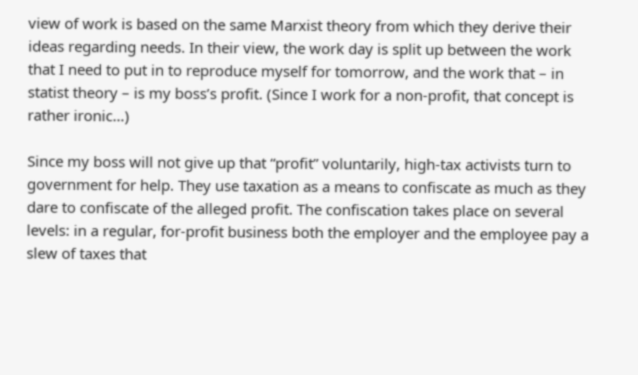view of work is based on the same Marxist theory from which they derive their ideas regarding needs. In their view, the work day is split up between the work that I need to put in to reproduce myself for tomorrow, and the work that – in statist theory – is my boss’s profit. (Since I work for a non-profit, that concept is rather ironic…)

Since my boss will not give up that “profit” voluntarily, high-tax activists turn to government for help. They use taxation as a means to confiscate as much as they dare to confiscate of the alleged profit. The confiscation takes place on several levels: in a regular, for-profit business both the employer and the employee pay a slew of taxes that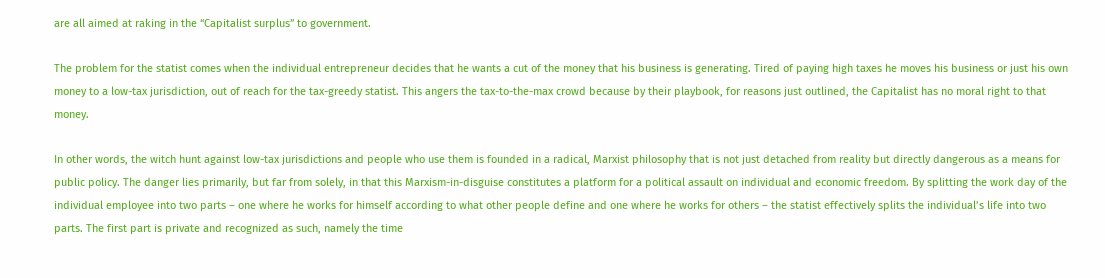are all aimed at raking in the “Capitalist surplus” to government.

The problem for the statist comes when the individual entrepreneur decides that he wants a cut of the money that his business is generating. Tired of paying high taxes he moves his business or just his own money to a low-tax jurisdiction, out of reach for the tax-greedy statist. This angers the tax-to-the-max crowd because by their playbook, for reasons just outlined, the Capitalist has no moral right to that money.

In other words, the witch hunt against low-tax jurisdictions and people who use them is founded in a radical, Marxist philosophy that is not just detached from reality but directly dangerous as a means for public policy. The danger lies primarily, but far from solely, in that this Marxism-in-disguise constitutes a platform for a political assault on individual and economic freedom. By splitting the work day of the individual employee into two parts – one where he works for himself according to what other people define and one where he works for others – the statist effectively splits the individual’s life into two parts. The first part is private and recognized as such, namely the time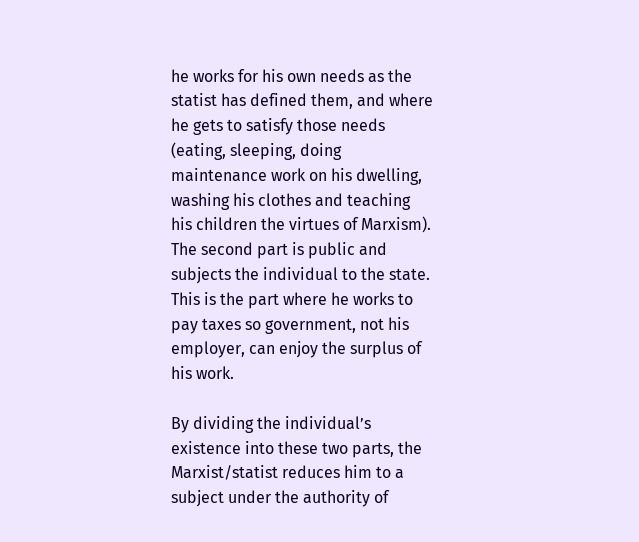he works for his own needs as the statist has defined them, and where he gets to satisfy those needs (eating, sleeping, doing maintenance work on his dwelling, washing his clothes and teaching his children the virtues of Marxism). The second part is public and subjects the individual to the state. This is the part where he works to pay taxes so government, not his employer, can enjoy the surplus of his work.

By dividing the individual’s existence into these two parts, the Marxist/statist reduces him to a subject under the authority of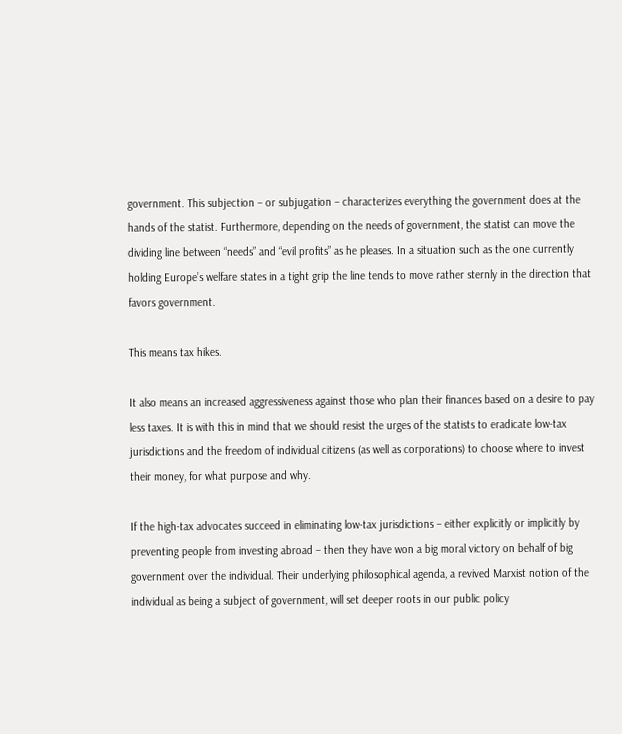government. This subjection – or subjugation – characterizes everything the government does at the hands of the statist. Furthermore, depending on the needs of government, the statist can move the dividing line between “needs” and “evil profits” as he pleases. In a situation such as the one currently holding Europe’s welfare states in a tight grip the line tends to move rather sternly in the direction that favors government.

This means tax hikes.

It also means an increased aggressiveness against those who plan their finances based on a desire to pay less taxes. It is with this in mind that we should resist the urges of the statists to eradicate low-tax jurisdictions and the freedom of individual citizens (as well as corporations) to choose where to invest their money, for what purpose and why.

If the high-tax advocates succeed in eliminating low-tax jurisdictions – either explicitly or implicitly by preventing people from investing abroad – then they have won a big moral victory on behalf of big government over the individual. Their underlying philosophical agenda, a revived Marxist notion of the individual as being a subject of government, will set deeper roots in our public policy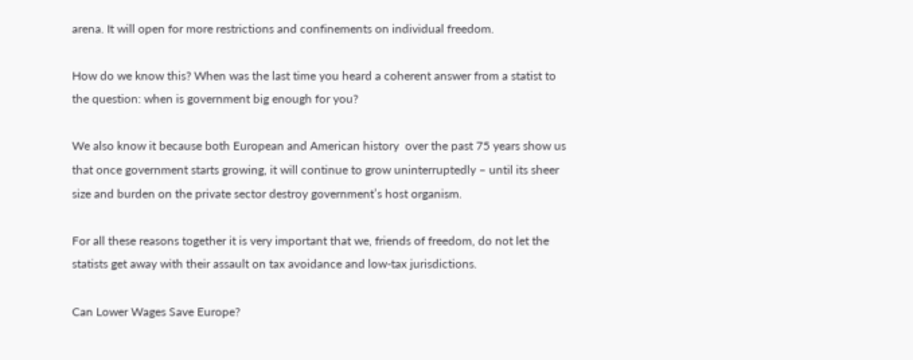arena. It will open for more restrictions and confinements on individual freedom.

How do we know this? When was the last time you heard a coherent answer from a statist to the question: when is government big enough for you?

We also know it because both European and American history  over the past 75 years show us that once government starts growing, it will continue to grow uninterruptedly – until its sheer size and burden on the private sector destroy government’s host organism.

For all these reasons together it is very important that we, friends of freedom, do not let the statists get away with their assault on tax avoidance and low-tax jurisdictions.

Can Lower Wages Save Europe?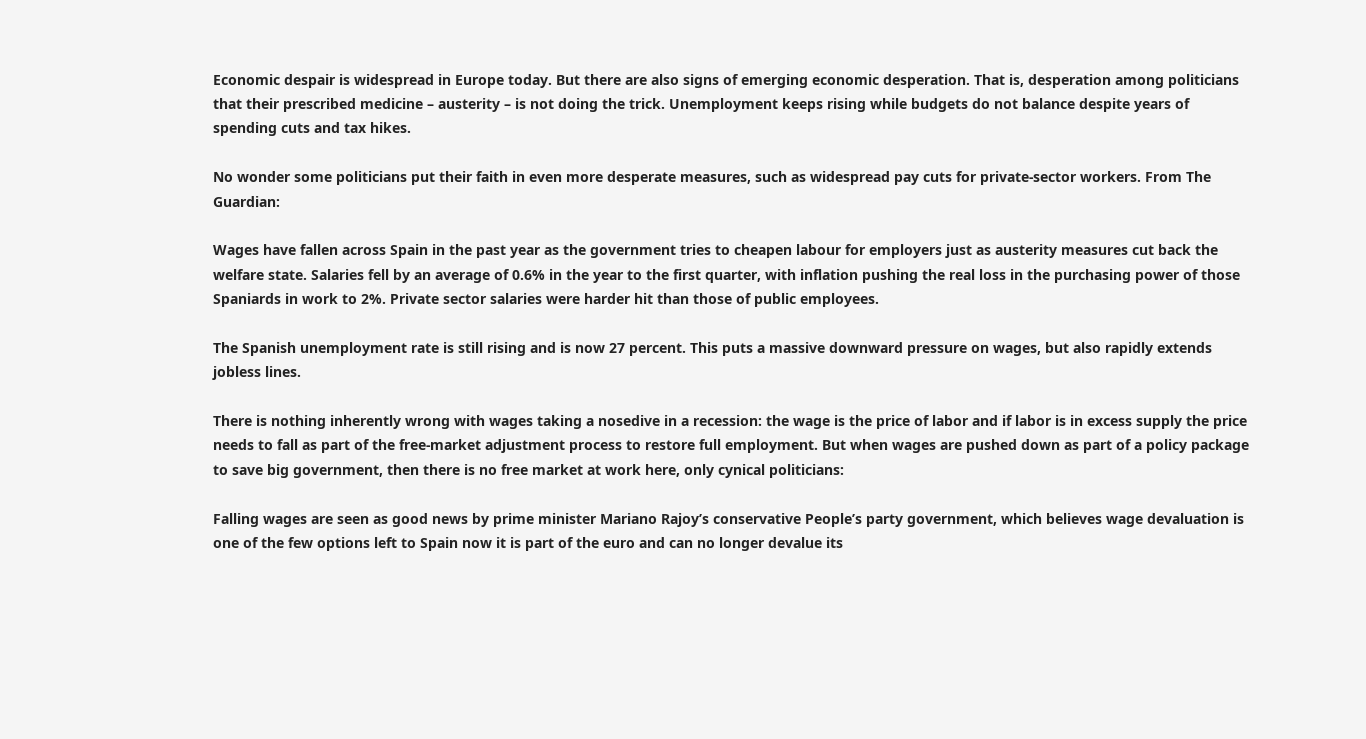Economic despair is widespread in Europe today. But there are also signs of emerging economic desperation. That is, desperation among politicians that their prescribed medicine – austerity – is not doing the trick. Unemployment keeps rising while budgets do not balance despite years of spending cuts and tax hikes.

No wonder some politicians put their faith in even more desperate measures, such as widespread pay cuts for private-sector workers. From The Guardian:

Wages have fallen across Spain in the past year as the government tries to cheapen labour for employers just as austerity measures cut back the welfare state. Salaries fell by an average of 0.6% in the year to the first quarter, with inflation pushing the real loss in the purchasing power of those Spaniards in work to 2%. Private sector salaries were harder hit than those of public employees.

The Spanish unemployment rate is still rising and is now 27 percent. This puts a massive downward pressure on wages, but also rapidly extends jobless lines.

There is nothing inherently wrong with wages taking a nosedive in a recession: the wage is the price of labor and if labor is in excess supply the price needs to fall as part of the free-market adjustment process to restore full employment. But when wages are pushed down as part of a policy package to save big government, then there is no free market at work here, only cynical politicians:

Falling wages are seen as good news by prime minister Mariano Rajoy’s conservative People’s party government, which believes wage devaluation is one of the few options left to Spain now it is part of the euro and can no longer devalue its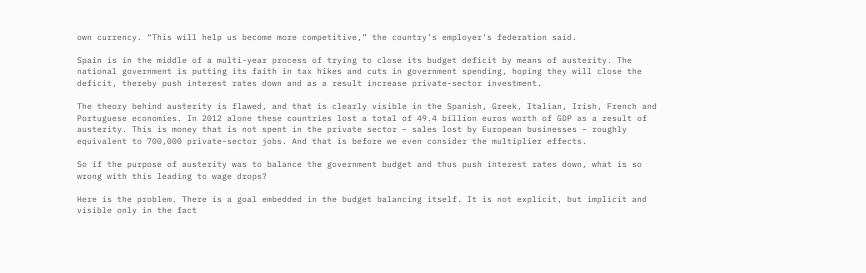own currency. “This will help us become more competitive,” the country’s employer’s federation said.

Spain is in the middle of a multi-year process of trying to close its budget deficit by means of austerity. The national government is putting its faith in tax hikes and cuts in government spending, hoping they will close the deficit, thereby push interest rates down and as a result increase private-sector investment.

The theory behind austerity is flawed, and that is clearly visible in the Spanish, Greek, Italian, Irish, French and Portuguese economies. In 2012 alone these countries lost a total of 49.4 billion euros worth of GDP as a result of austerity. This is money that is not spent in the private sector – sales lost by European businesses – roughly equivalent to 700,000 private-sector jobs. And that is before we even consider the multiplier effects.

So if the purpose of austerity was to balance the government budget and thus push interest rates down, what is so wrong with this leading to wage drops?

Here is the problem. There is a goal embedded in the budget balancing itself. It is not explicit, but implicit and visible only in the fact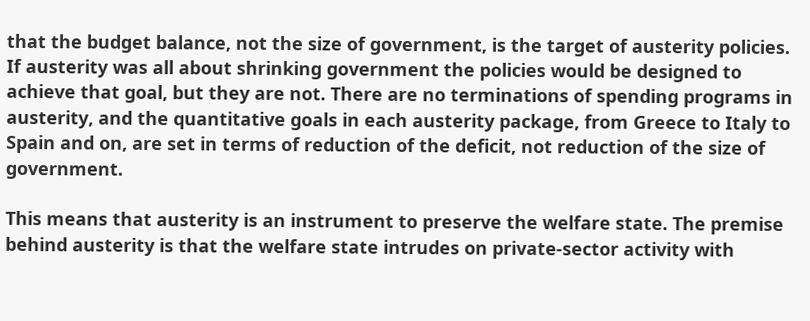that the budget balance, not the size of government, is the target of austerity policies. If austerity was all about shrinking government the policies would be designed to achieve that goal, but they are not. There are no terminations of spending programs in austerity, and the quantitative goals in each austerity package, from Greece to Italy to Spain and on, are set in terms of reduction of the deficit, not reduction of the size of government.

This means that austerity is an instrument to preserve the welfare state. The premise behind austerity is that the welfare state intrudes on private-sector activity with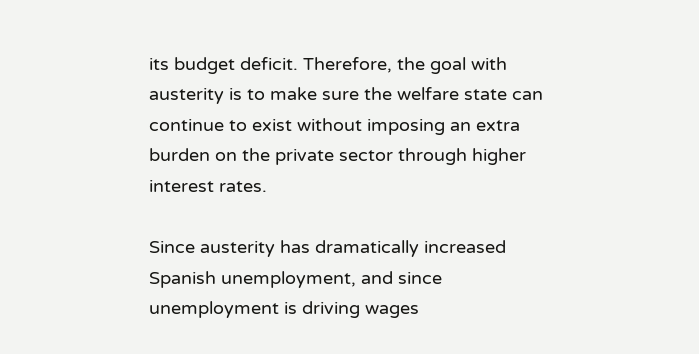its budget deficit. Therefore, the goal with austerity is to make sure the welfare state can continue to exist without imposing an extra burden on the private sector through higher interest rates.

Since austerity has dramatically increased Spanish unemployment, and since unemployment is driving wages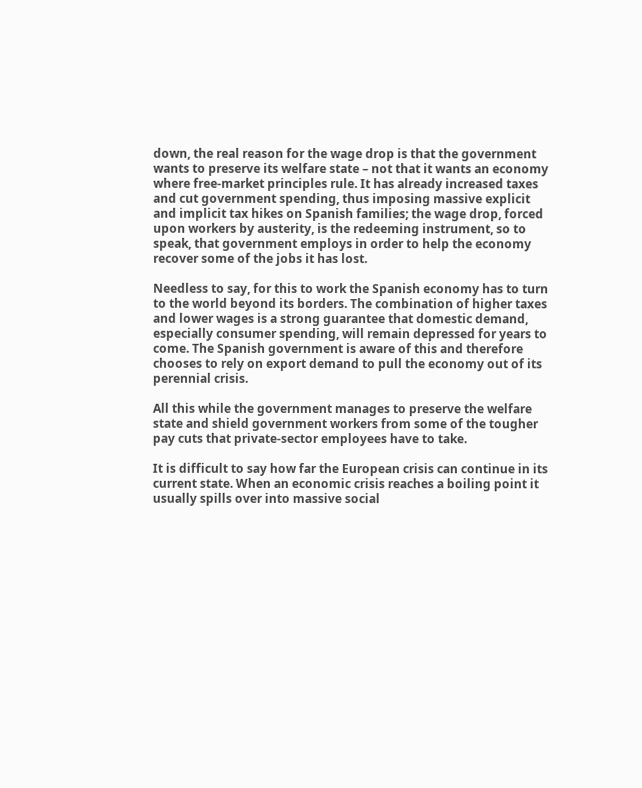down, the real reason for the wage drop is that the government wants to preserve its welfare state – not that it wants an economy where free-market principles rule. It has already increased taxes and cut government spending, thus imposing massive explicit and implicit tax hikes on Spanish families; the wage drop, forced upon workers by austerity, is the redeeming instrument, so to speak, that government employs in order to help the economy recover some of the jobs it has lost.

Needless to say, for this to work the Spanish economy has to turn to the world beyond its borders. The combination of higher taxes and lower wages is a strong guarantee that domestic demand, especially consumer spending, will remain depressed for years to come. The Spanish government is aware of this and therefore chooses to rely on export demand to pull the economy out of its perennial crisis.

All this while the government manages to preserve the welfare state and shield government workers from some of the tougher pay cuts that private-sector employees have to take.

It is difficult to say how far the European crisis can continue in its current state. When an economic crisis reaches a boiling point it usually spills over into massive social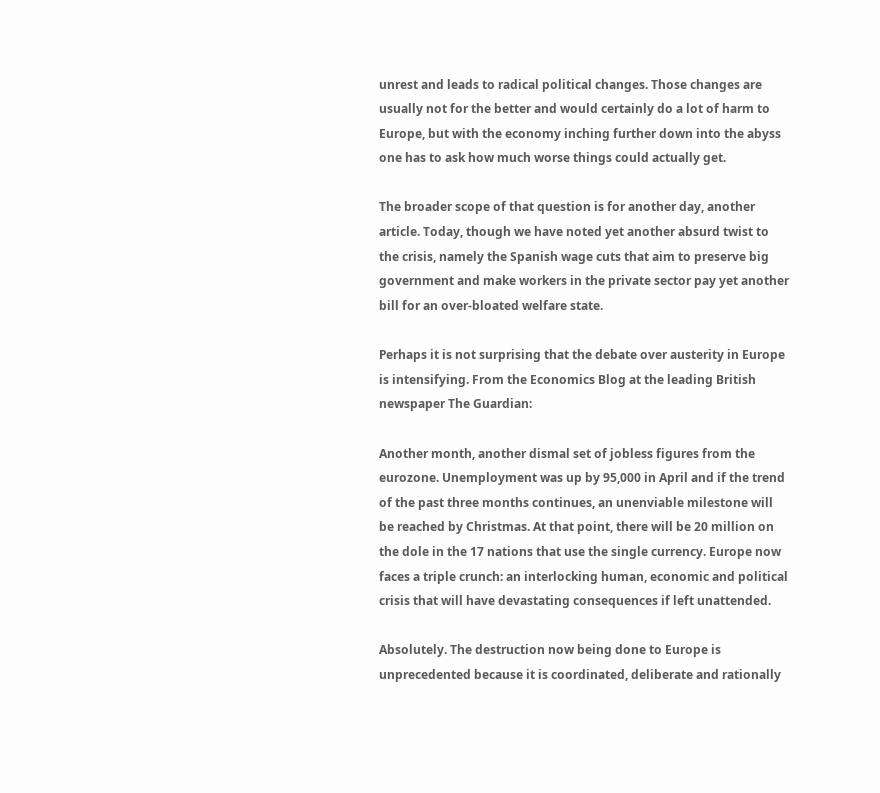unrest and leads to radical political changes. Those changes are usually not for the better and would certainly do a lot of harm to Europe, but with the economy inching further down into the abyss one has to ask how much worse things could actually get.

The broader scope of that question is for another day, another article. Today, though we have noted yet another absurd twist to the crisis, namely the Spanish wage cuts that aim to preserve big government and make workers in the private sector pay yet another bill for an over-bloated welfare state.

Perhaps it is not surprising that the debate over austerity in Europe is intensifying. From the Economics Blog at the leading British newspaper The Guardian:

Another month, another dismal set of jobless figures from the eurozone. Unemployment was up by 95,000 in April and if the trend of the past three months continues, an unenviable milestone will be reached by Christmas. At that point, there will be 20 million on the dole in the 17 nations that use the single currency. Europe now faces a triple crunch: an interlocking human, economic and political crisis that will have devastating consequences if left unattended.

Absolutely. The destruction now being done to Europe is unprecedented because it is coordinated, deliberate and rationally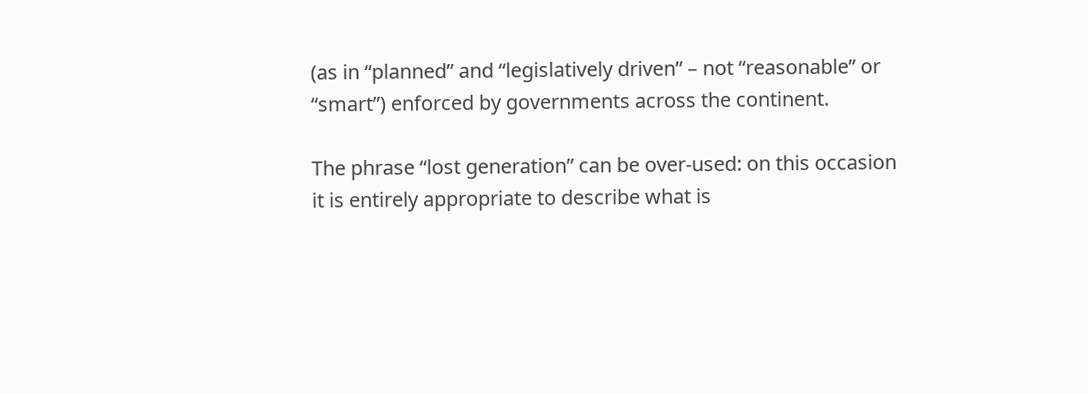(as in “planned” and “legislatively driven” – not “reasonable” or “smart”) enforced by governments across the continent.

The phrase “lost generation” can be over-used: on this occasion it is entirely appropriate to describe what is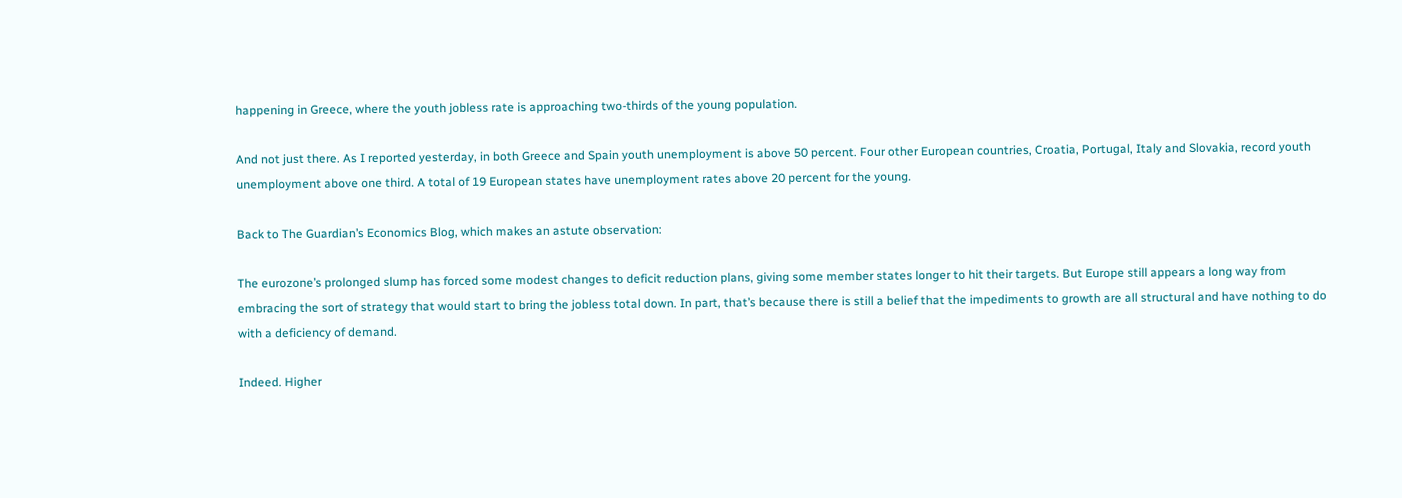happening in Greece, where the youth jobless rate is approaching two-thirds of the young population.

And not just there. As I reported yesterday, in both Greece and Spain youth unemployment is above 50 percent. Four other European countries, Croatia, Portugal, Italy and Slovakia, record youth unemployment above one third. A total of 19 European states have unemployment rates above 20 percent for the young.

Back to The Guardian’s Economics Blog, which makes an astute observation:

The eurozone’s prolonged slump has forced some modest changes to deficit reduction plans, giving some member states longer to hit their targets. But Europe still appears a long way from embracing the sort of strategy that would start to bring the jobless total down. In part, that’s because there is still a belief that the impediments to growth are all structural and have nothing to do with a deficiency of demand.

Indeed. Higher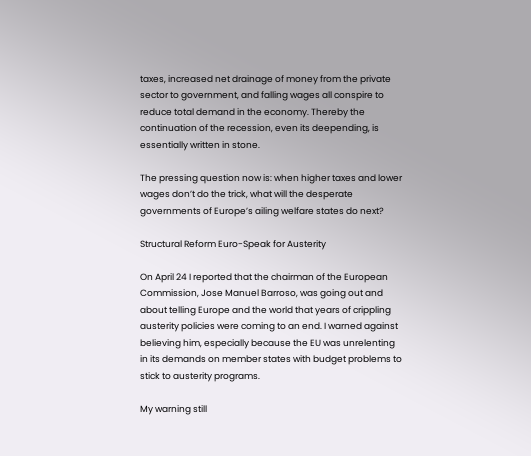taxes, increased net drainage of money from the private sector to government, and falling wages all conspire to reduce total demand in the economy. Thereby the continuation of the recession, even its deepending, is essentially written in stone.

The pressing question now is: when higher taxes and lower wages don’t do the trick, what will the desperate governments of Europe’s ailing welfare states do next?

Structural Reform Euro-Speak for Austerity

On April 24 I reported that the chairman of the European Commission, Jose Manuel Barroso, was going out and about telling Europe and the world that years of crippling austerity policies were coming to an end. I warned against believing him, especially because the EU was unrelenting in its demands on member states with budget problems to stick to austerity programs.

My warning still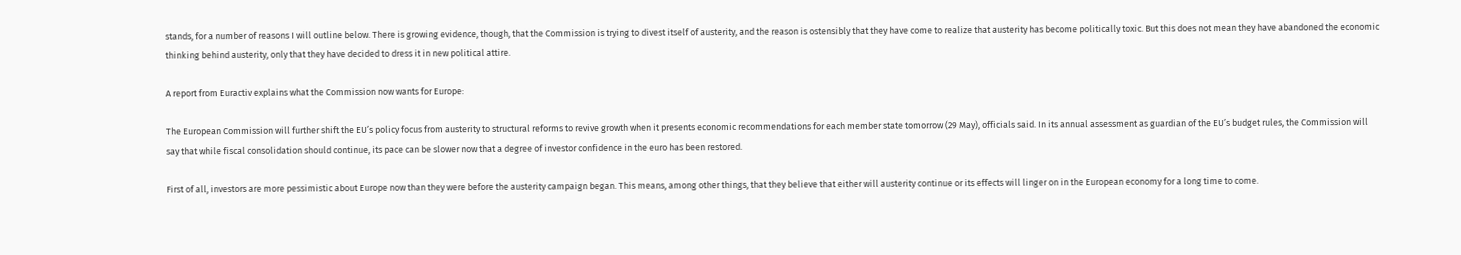stands, for a number of reasons I will outline below. There is growing evidence, though, that the Commission is trying to divest itself of austerity, and the reason is ostensibly that they have come to realize that austerity has become politically toxic. But this does not mean they have abandoned the economic thinking behind austerity, only that they have decided to dress it in new political attire.

A report from Euractiv explains what the Commission now wants for Europe:

The European Commission will further shift the EU’s policy focus from austerity to structural reforms to revive growth when it presents economic recommendations for each member state tomorrow (29 May), officials said. In its annual assessment as guardian of the EU’s budget rules, the Commission will say that while fiscal consolidation should continue, its pace can be slower now that a degree of investor confidence in the euro has been restored.

First of all, investors are more pessimistic about Europe now than they were before the austerity campaign began. This means, among other things, that they believe that either will austerity continue or its effects will linger on in the European economy for a long time to come.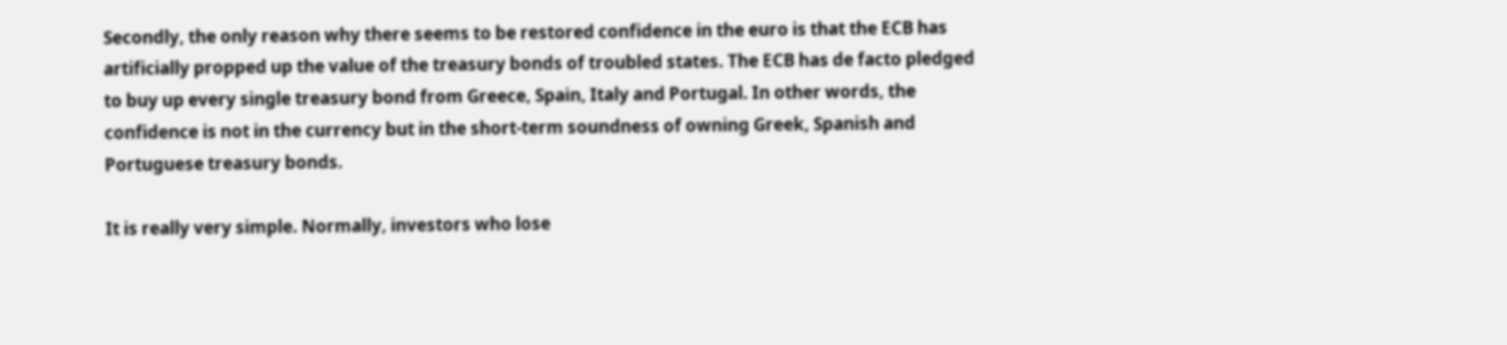Secondly, the only reason why there seems to be restored confidence in the euro is that the ECB has artificially propped up the value of the treasury bonds of troubled states. The ECB has de facto pledged to buy up every single treasury bond from Greece, Spain, Italy and Portugal. In other words, the confidence is not in the currency but in the short-term soundness of owning Greek, Spanish and Portuguese treasury bonds.

It is really very simple. Normally, investors who lose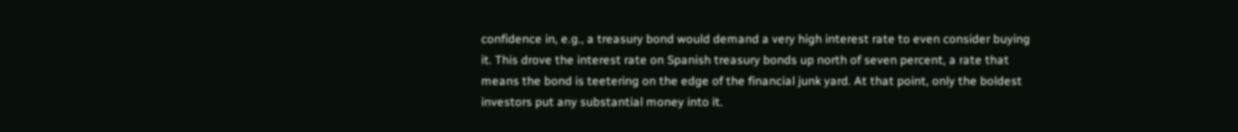confidence in, e.g., a treasury bond would demand a very high interest rate to even consider buying it. This drove the interest rate on Spanish treasury bonds up north of seven percent, a rate that means the bond is teetering on the edge of the financial junk yard. At that point, only the boldest investors put any substantial money into it.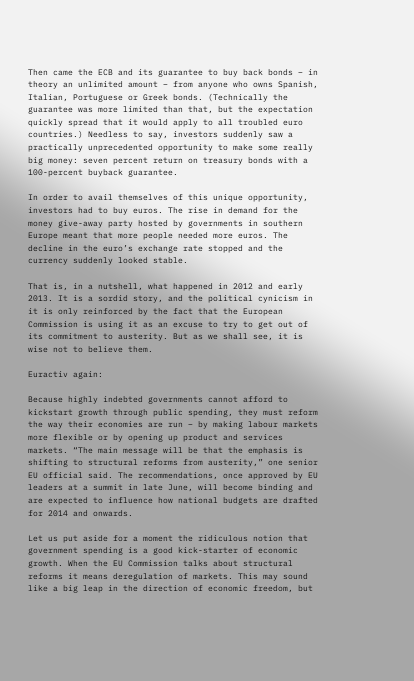Then came the ECB and its guarantee to buy back bonds – in theory an unlimited amount – from anyone who owns Spanish, Italian, Portuguese or Greek bonds. (Technically the guarantee was more limited than that, but the expectation quickly spread that it would apply to all troubled euro countries.) Needless to say, investors suddenly saw a practically unprecedented opportunity to make some really big money: seven percent return on treasury bonds with a 100-percent buyback guarantee.

In order to avail themselves of this unique opportunity, investors had to buy euros. The rise in demand for the money give-away party hosted by governments in southern Europe meant that more people needed more euros. The decline in the euro’s exchange rate stopped and the currency suddenly looked stable.

That is, in a nutshell, what happened in 2012 and early 2013. It is a sordid story, and the political cynicism in it is only reinforced by the fact that the European Commission is using it as an excuse to try to get out of its commitment to austerity. But as we shall see, it is wise not to believe them.

Euractiv again:

Because highly indebted governments cannot afford to kickstart growth through public spending, they must reform the way their economies are run – by making labour markets more flexible or by opening up product and services markets. “The main message will be that the emphasis is shifting to structural reforms from austerity,” one senior EU official said. The recommendations, once approved by EU leaders at a summit in late June, will become binding and are expected to influence how national budgets are drafted for 2014 and onwards.

Let us put aside for a moment the ridiculous notion that government spending is a good kick-starter of economic growth. When the EU Commission talks about structural reforms it means deregulation of markets. This may sound like a big leap in the direction of economic freedom, but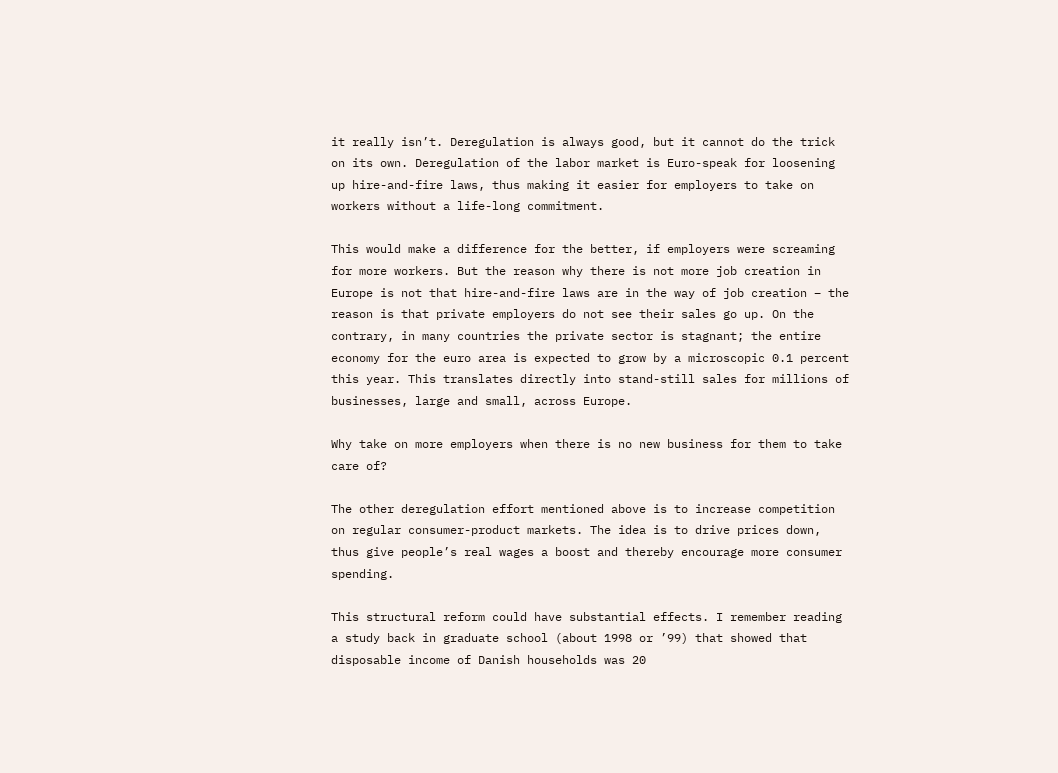it really isn’t. Deregulation is always good, but it cannot do the trick on its own. Deregulation of the labor market is Euro-speak for loosening up hire-and-fire laws, thus making it easier for employers to take on workers without a life-long commitment.

This would make a difference for the better, if employers were screaming for more workers. But the reason why there is not more job creation in Europe is not that hire-and-fire laws are in the way of job creation – the reason is that private employers do not see their sales go up. On the contrary, in many countries the private sector is stagnant; the entire economy for the euro area is expected to grow by a microscopic 0.1 percent this year. This translates directly into stand-still sales for millions of businesses, large and small, across Europe.

Why take on more employers when there is no new business for them to take care of?

The other deregulation effort mentioned above is to increase competition on regular consumer-product markets. The idea is to drive prices down, thus give people’s real wages a boost and thereby encourage more consumer spending.

This structural reform could have substantial effects. I remember reading a study back in graduate school (about 1998 or ’99) that showed that disposable income of Danish households was 20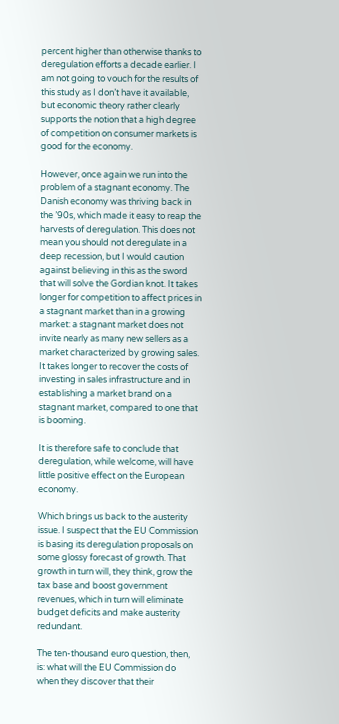percent higher than otherwise thanks to deregulation efforts a decade earlier. I am not going to vouch for the results of this study as I don’t have it available, but economic theory rather clearly supports the notion that a high degree of competition on consumer markets is good for the economy.

However, once again we run into the problem of a stagnant economy. The Danish economy was thriving back in the ’90s, which made it easy to reap the harvests of deregulation. This does not mean you should not deregulate in a deep recession, but I would caution against believing in this as the sword that will solve the Gordian knot. It takes longer for competition to affect prices in a stagnant market than in a growing market: a stagnant market does not invite nearly as many new sellers as a market characterized by growing sales. It takes longer to recover the costs of investing in sales infrastructure and in establishing a market brand on a stagnant market, compared to one that is booming.

It is therefore safe to conclude that deregulation, while welcome, will have little positive effect on the European economy.

Which brings us back to the austerity issue. I suspect that the EU Commission is basing its deregulation proposals on some glossy forecast of growth. That growth in turn will, they think, grow the tax base and boost government revenues, which in turn will eliminate budget deficits and make austerity redundant.

The ten-thousand euro question, then, is: what will the EU Commission do when they discover that their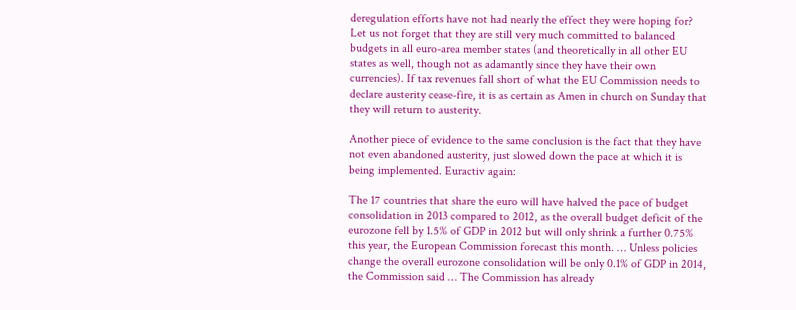deregulation efforts have not had nearly the effect they were hoping for? Let us not forget that they are still very much committed to balanced budgets in all euro-area member states (and theoretically in all other EU states as well, though not as adamantly since they have their own currencies). If tax revenues fall short of what the EU Commission needs to declare austerity cease-fire, it is as certain as Amen in church on Sunday that they will return to austerity.

Another piece of evidence to the same conclusion is the fact that they have not even abandoned austerity, just slowed down the pace at which it is being implemented. Euractiv again:

The 17 countries that share the euro will have halved the pace of budget consolidation in 2013 compared to 2012, as the overall budget deficit of the eurozone fell by 1.5% of GDP in 2012 but will only shrink a further 0.75% this year, the European Commission forecast this month. … Unless policies change the overall eurozone consolidation will be only 0.1% of GDP in 2014, the Commission said … The Commission has already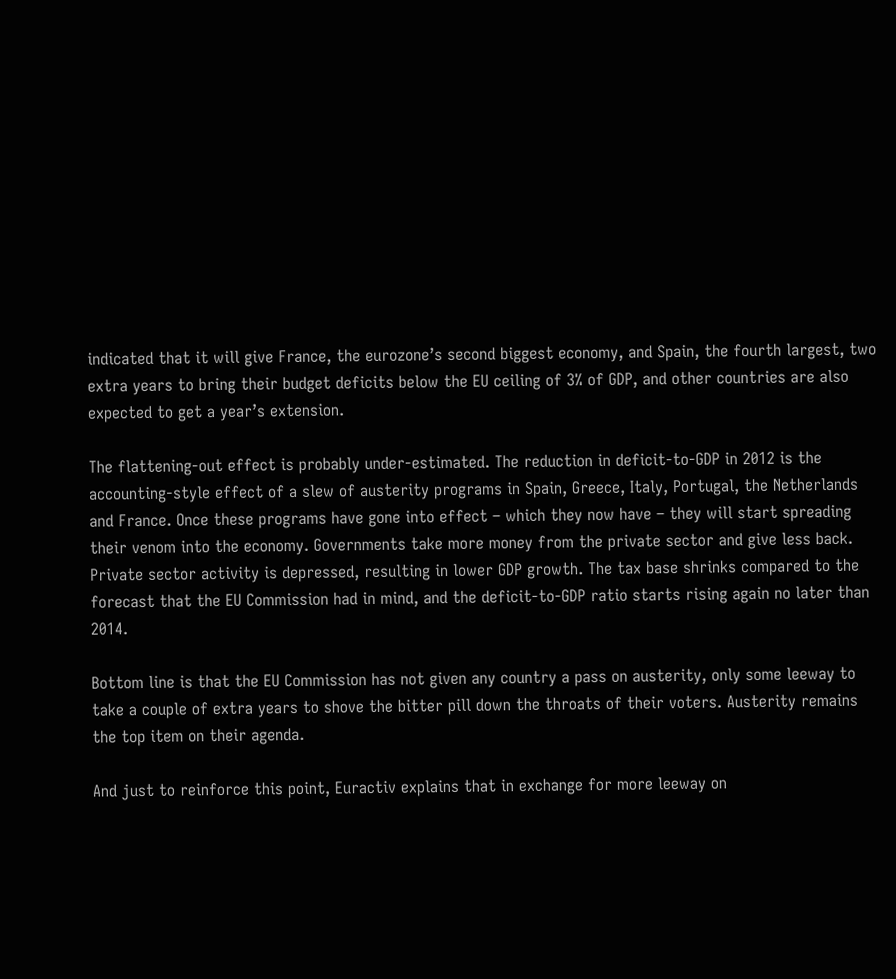indicated that it will give France, the eurozone’s second biggest economy, and Spain, the fourth largest, two extra years to bring their budget deficits below the EU ceiling of 3% of GDP, and other countries are also expected to get a year’s extension.

The flattening-out effect is probably under-estimated. The reduction in deficit-to-GDP in 2012 is the accounting-style effect of a slew of austerity programs in Spain, Greece, Italy, Portugal, the Netherlands and France. Once these programs have gone into effect – which they now have – they will start spreading their venom into the economy. Governments take more money from the private sector and give less back. Private sector activity is depressed, resulting in lower GDP growth. The tax base shrinks compared to the forecast that the EU Commission had in mind, and the deficit-to-GDP ratio starts rising again no later than 2014.

Bottom line is that the EU Commission has not given any country a pass on austerity, only some leeway to take a couple of extra years to shove the bitter pill down the throats of their voters. Austerity remains the top item on their agenda.

And just to reinforce this point, Euractiv explains that in exchange for more leeway on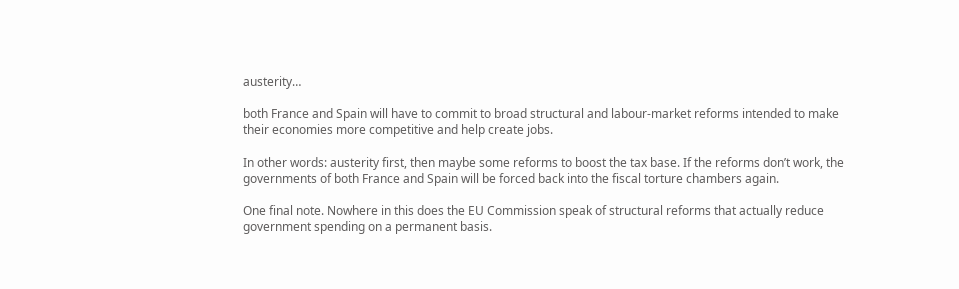austerity…

both France and Spain will have to commit to broad structural and labour-market reforms intended to make their economies more competitive and help create jobs.

In other words: austerity first, then maybe some reforms to boost the tax base. If the reforms don’t work, the governments of both France and Spain will be forced back into the fiscal torture chambers again.

One final note. Nowhere in this does the EU Commission speak of structural reforms that actually reduce government spending on a permanent basis.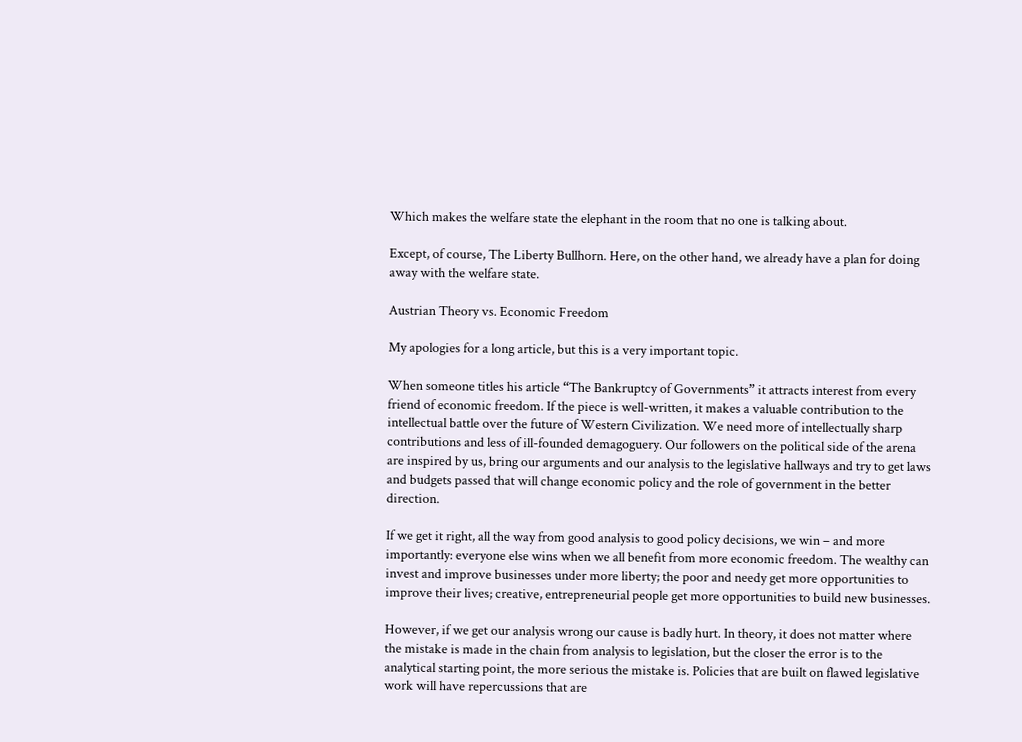Which makes the welfare state the elephant in the room that no one is talking about.

Except, of course, The Liberty Bullhorn. Here, on the other hand, we already have a plan for doing away with the welfare state.

Austrian Theory vs. Economic Freedom

My apologies for a long article, but this is a very important topic.

When someone titles his article “The Bankruptcy of Governments” it attracts interest from every friend of economic freedom. If the piece is well-written, it makes a valuable contribution to the intellectual battle over the future of Western Civilization. We need more of intellectually sharp contributions and less of ill-founded demagoguery. Our followers on the political side of the arena are inspired by us, bring our arguments and our analysis to the legislative hallways and try to get laws and budgets passed that will change economic policy and the role of government in the better direction.

If we get it right, all the way from good analysis to good policy decisions, we win – and more importantly: everyone else wins when we all benefit from more economic freedom. The wealthy can invest and improve businesses under more liberty; the poor and needy get more opportunities to improve their lives; creative, entrepreneurial people get more opportunities to build new businesses.

However, if we get our analysis wrong our cause is badly hurt. In theory, it does not matter where the mistake is made in the chain from analysis to legislation, but the closer the error is to the analytical starting point, the more serious the mistake is. Policies that are built on flawed legislative work will have repercussions that are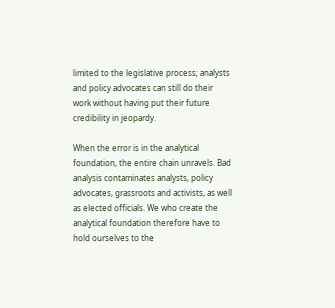limited to the legislative process; analysts and policy advocates can still do their work without having put their future credibility in jeopardy.

When the error is in the analytical foundation, the entire chain unravels. Bad analysis contaminates analysts, policy advocates, grassroots and activists, as well as elected officials. We who create the analytical foundation therefore have to hold ourselves to the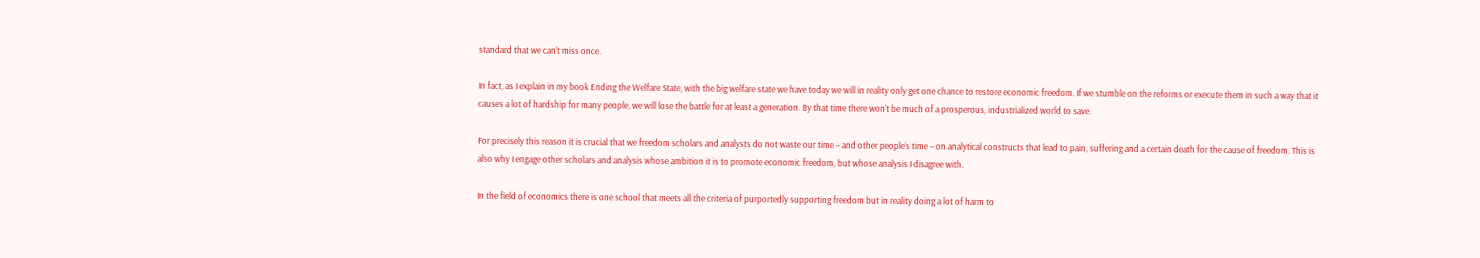standard that we can’t miss once.

In fact, as I explain in my book Ending the Welfare State, with the big welfare state we have today we will in reality only get one chance to restore economic freedom. If we stumble on the reforms or execute them in such a way that it causes a lot of hardship for many people, we will lose the battle for at least a generation. By that time there won’t be much of a prosperous, industrialized world to save.

For precisely this reason it is crucial that we freedom scholars and analysts do not waste our time – and other people’s time – on analytical constructs that lead to pain, suffering and a certain death for the cause of freedom. This is also why I engage other scholars and analysis whose ambition it is to promote economic freedom, but whose analysis I disagree with.

In the field of economics there is one school that meets all the criteria of purportedly supporting freedom but in reality doing a lot of harm to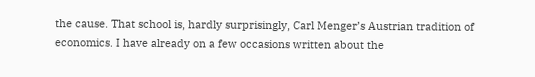the cause. That school is, hardly surprisingly, Carl Menger’s Austrian tradition of economics. I have already on a few occasions written about the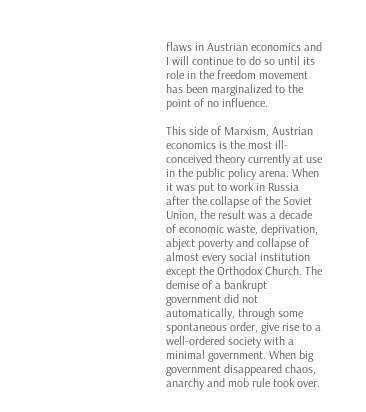flaws in Austrian economics and I will continue to do so until its role in the freedom movement has been marginalized to the point of no influence.

This side of Marxism, Austrian economics is the most ill-conceived theory currently at use in the public policy arena. When it was put to work in Russia after the collapse of the Soviet Union, the result was a decade of economic waste, deprivation, abject poverty and collapse of almost every social institution except the Orthodox Church. The demise of a bankrupt government did not automatically, through some spontaneous order, give rise to a well-ordered society with a minimal government. When big government disappeared chaos, anarchy and mob rule took over.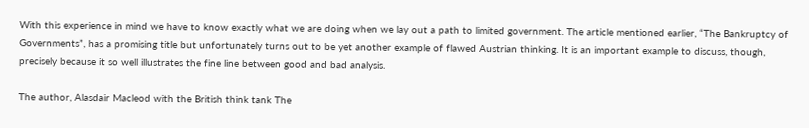With this experience in mind we have to know exactly what we are doing when we lay out a path to limited government. The article mentioned earlier, “The Bankruptcy of Governments”, has a promising title but unfortunately turns out to be yet another example of flawed Austrian thinking. It is an important example to discuss, though, precisely because it so well illustrates the fine line between good and bad analysis.

The author, Alasdair Macleod with the British think tank The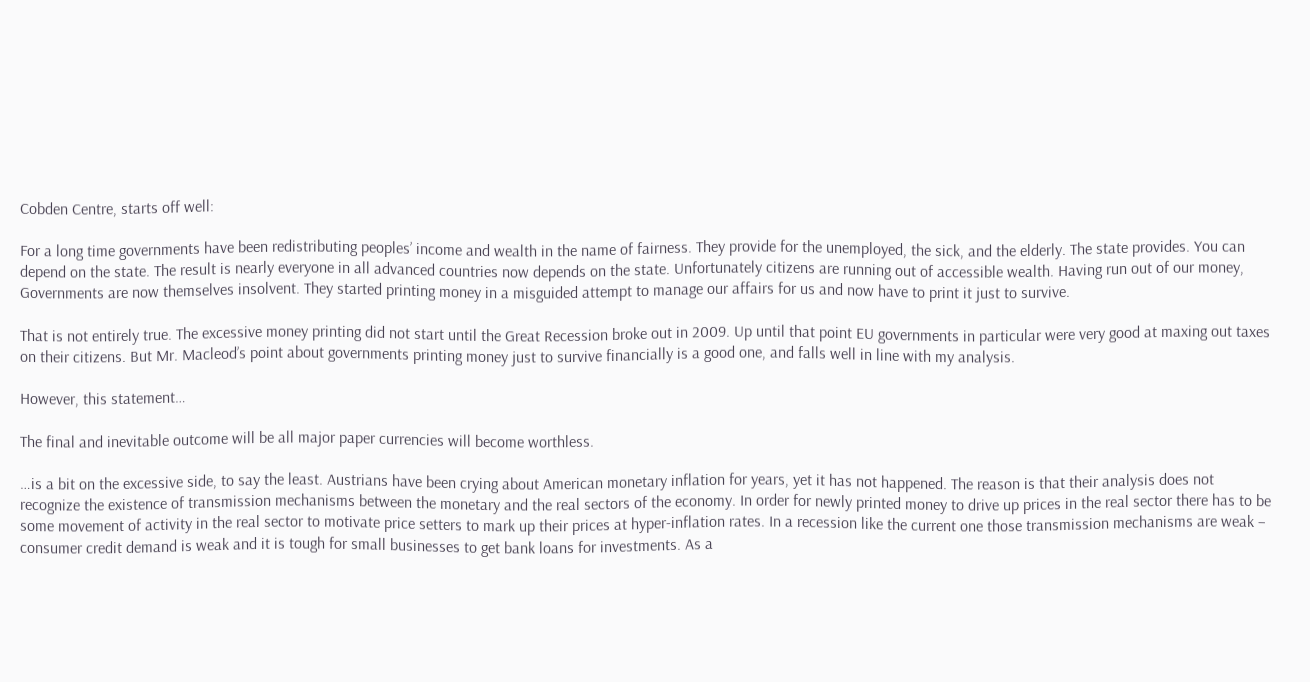Cobden Centre, starts off well:

For a long time governments have been redistributing peoples’ income and wealth in the name of fairness. They provide for the unemployed, the sick, and the elderly. The state provides. You can depend on the state. The result is nearly everyone in all advanced countries now depends on the state. Unfortunately citizens are running out of accessible wealth. Having run out of our money, Governments are now themselves insolvent. They started printing money in a misguided attempt to manage our affairs for us and now have to print it just to survive.

That is not entirely true. The excessive money printing did not start until the Great Recession broke out in 2009. Up until that point EU governments in particular were very good at maxing out taxes on their citizens. But Mr. Macleod’s point about governments printing money just to survive financially is a good one, and falls well in line with my analysis.

However, this statement…

The final and inevitable outcome will be all major paper currencies will become worthless.

…is a bit on the excessive side, to say the least. Austrians have been crying about American monetary inflation for years, yet it has not happened. The reason is that their analysis does not recognize the existence of transmission mechanisms between the monetary and the real sectors of the economy. In order for newly printed money to drive up prices in the real sector there has to be some movement of activity in the real sector to motivate price setters to mark up their prices at hyper-inflation rates. In a recession like the current one those transmission mechanisms are weak – consumer credit demand is weak and it is tough for small businesses to get bank loans for investments. As a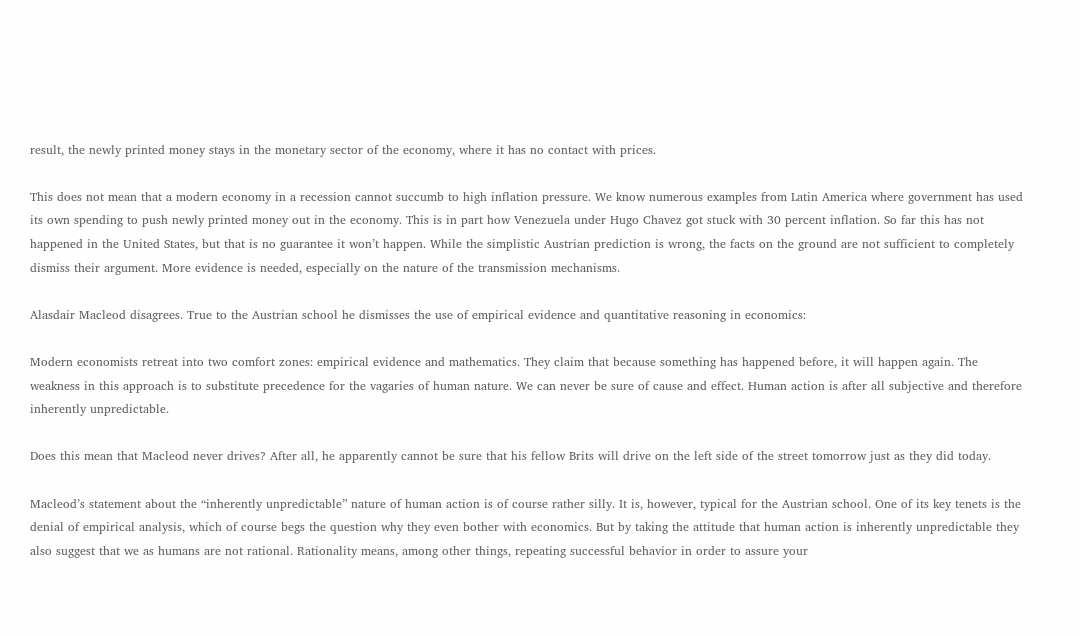result, the newly printed money stays in the monetary sector of the economy, where it has no contact with prices.

This does not mean that a modern economy in a recession cannot succumb to high inflation pressure. We know numerous examples from Latin America where government has used its own spending to push newly printed money out in the economy. This is in part how Venezuela under Hugo Chavez got stuck with 30 percent inflation. So far this has not happened in the United States, but that is no guarantee it won’t happen. While the simplistic Austrian prediction is wrong, the facts on the ground are not sufficient to completely dismiss their argument. More evidence is needed, especially on the nature of the transmission mechanisms.

Alasdair Macleod disagrees. True to the Austrian school he dismisses the use of empirical evidence and quantitative reasoning in economics:

Modern economists retreat into two comfort zones: empirical evidence and mathematics. They claim that because something has happened before, it will happen again. The weakness in this approach is to substitute precedence for the vagaries of human nature. We can never be sure of cause and effect. Human action is after all subjective and therefore inherently unpredictable.

Does this mean that Macleod never drives? After all, he apparently cannot be sure that his fellow Brits will drive on the left side of the street tomorrow just as they did today.

Macleod’s statement about the “inherently unpredictable” nature of human action is of course rather silly. It is, however, typical for the Austrian school. One of its key tenets is the denial of empirical analysis, which of course begs the question why they even bother with economics. But by taking the attitude that human action is inherently unpredictable they also suggest that we as humans are not rational. Rationality means, among other things, repeating successful behavior in order to assure your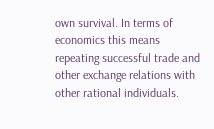own survival. In terms of economics this means repeating successful trade and other exchange relations with other rational individuals.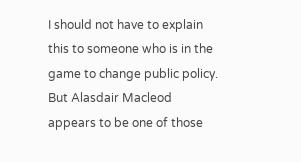I should not have to explain this to someone who is in the game to change public policy. But Alasdair Macleod appears to be one of those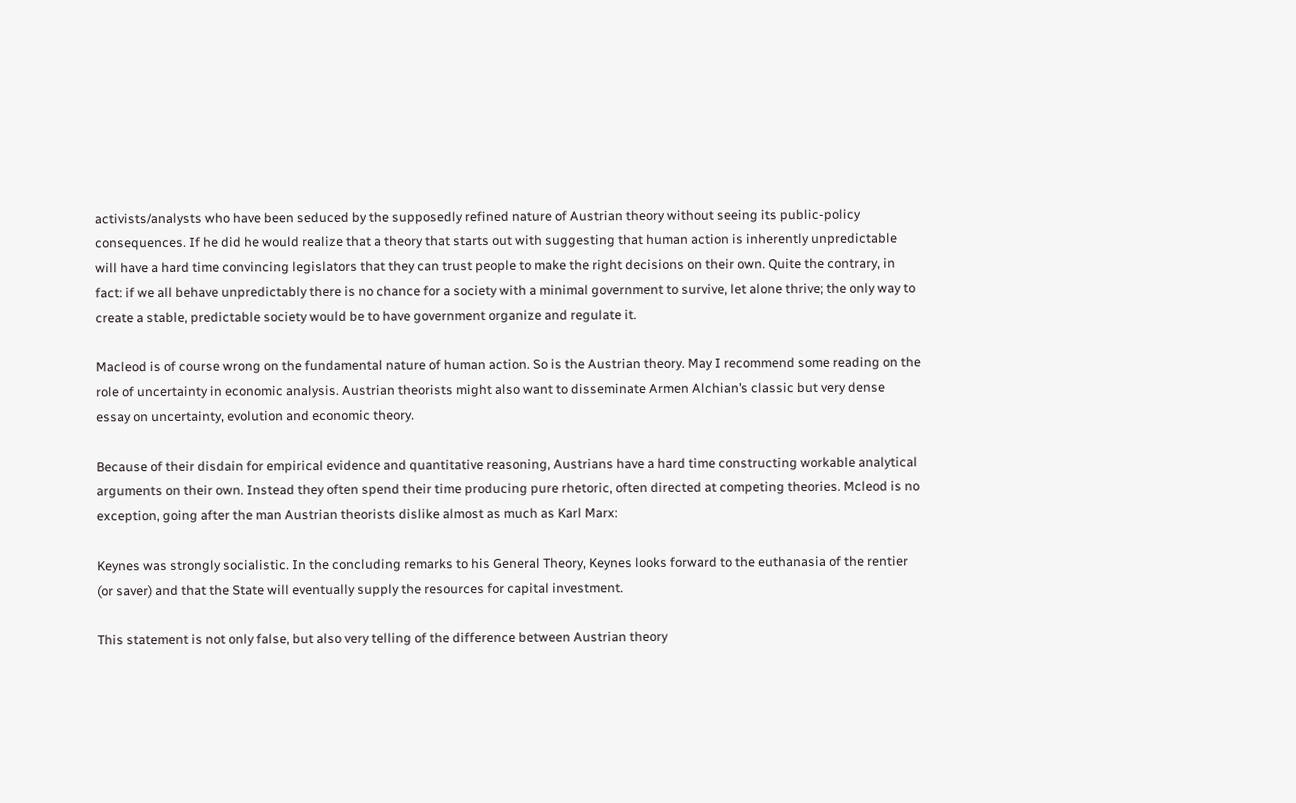activists/analysts who have been seduced by the supposedly refined nature of Austrian theory without seeing its public-policy consequences. If he did he would realize that a theory that starts out with suggesting that human action is inherently unpredictable will have a hard time convincing legislators that they can trust people to make the right decisions on their own. Quite the contrary, in fact: if we all behave unpredictably there is no chance for a society with a minimal government to survive, let alone thrive; the only way to create a stable, predictable society would be to have government organize and regulate it.

Macleod is of course wrong on the fundamental nature of human action. So is the Austrian theory. May I recommend some reading on the role of uncertainty in economic analysis. Austrian theorists might also want to disseminate Armen Alchian’s classic but very dense essay on uncertainty, evolution and economic theory.

Because of their disdain for empirical evidence and quantitative reasoning, Austrians have a hard time constructing workable analytical arguments on their own. Instead they often spend their time producing pure rhetoric, often directed at competing theories. Mcleod is no exception, going after the man Austrian theorists dislike almost as much as Karl Marx:

Keynes was strongly socialistic. In the concluding remarks to his General Theory, Keynes looks forward to the euthanasia of the rentier (or saver) and that the State will eventually supply the resources for capital investment.

This statement is not only false, but also very telling of the difference between Austrian theory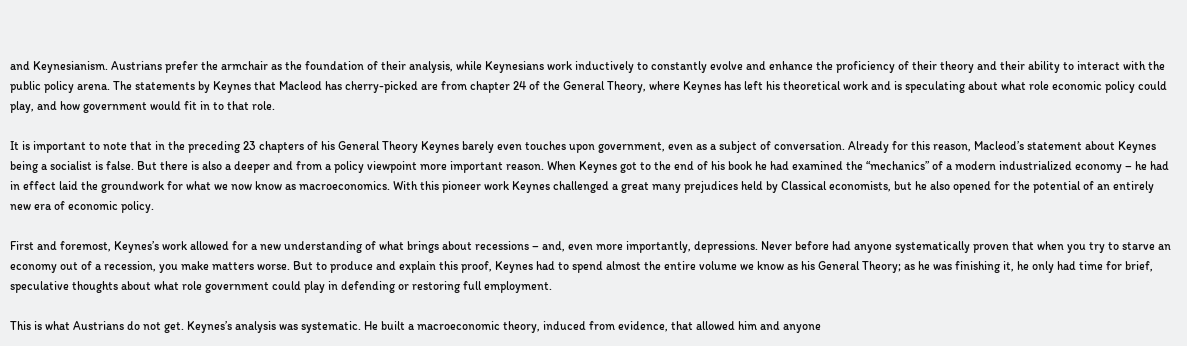and Keynesianism. Austrians prefer the armchair as the foundation of their analysis, while Keynesians work inductively to constantly evolve and enhance the proficiency of their theory and their ability to interact with the public policy arena. The statements by Keynes that Macleod has cherry-picked are from chapter 24 of the General Theory, where Keynes has left his theoretical work and is speculating about what role economic policy could play, and how government would fit in to that role.

It is important to note that in the preceding 23 chapters of his General Theory Keynes barely even touches upon government, even as a subject of conversation. Already for this reason, Macleod’s statement about Keynes being a socialist is false. But there is also a deeper and from a policy viewpoint more important reason. When Keynes got to the end of his book he had examined the “mechanics” of a modern industrialized economy – he had in effect laid the groundwork for what we now know as macroeconomics. With this pioneer work Keynes challenged a great many prejudices held by Classical economists, but he also opened for the potential of an entirely new era of economic policy.

First and foremost, Keynes’s work allowed for a new understanding of what brings about recessions – and, even more importantly, depressions. Never before had anyone systematically proven that when you try to starve an economy out of a recession, you make matters worse. But to produce and explain this proof, Keynes had to spend almost the entire volume we know as his General Theory; as he was finishing it, he only had time for brief, speculative thoughts about what role government could play in defending or restoring full employment.

This is what Austrians do not get. Keynes’s analysis was systematic. He built a macroeconomic theory, induced from evidence, that allowed him and anyone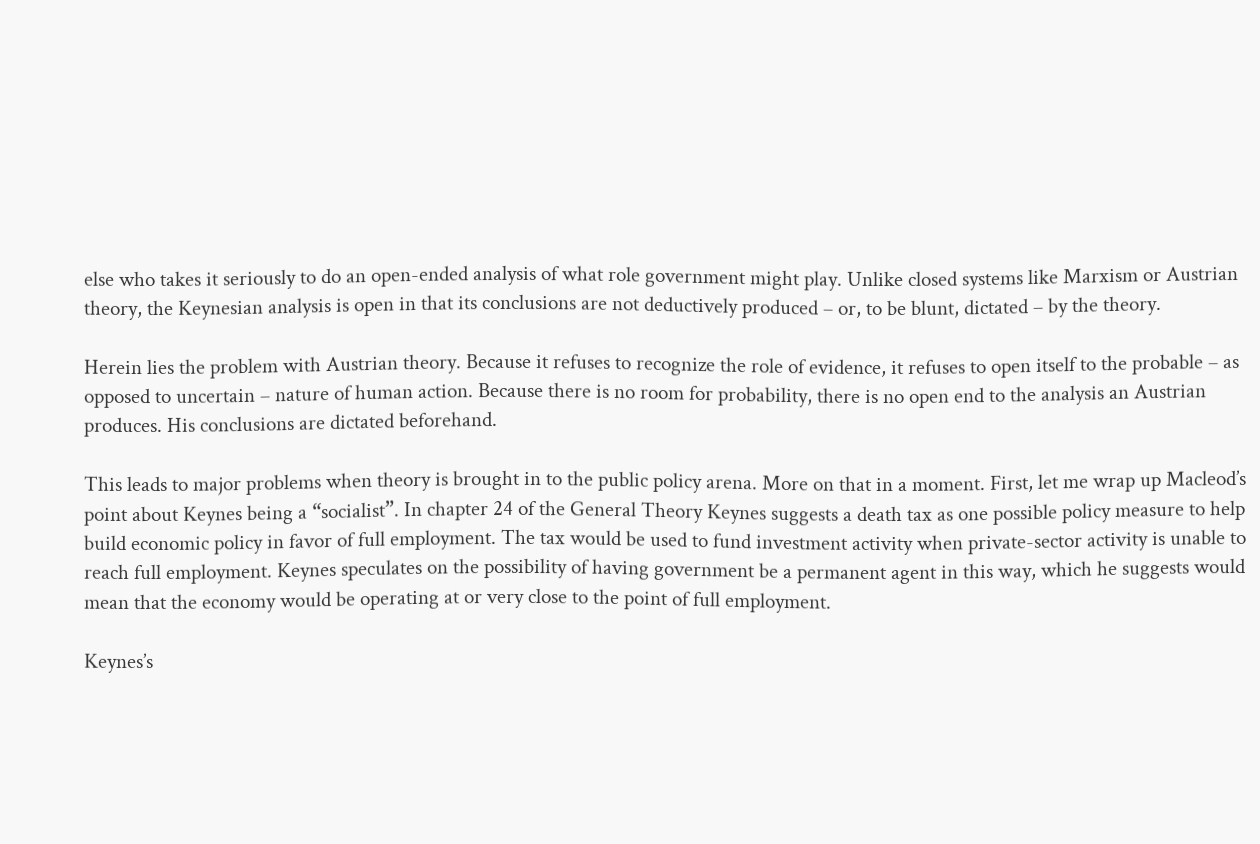else who takes it seriously to do an open-ended analysis of what role government might play. Unlike closed systems like Marxism or Austrian theory, the Keynesian analysis is open in that its conclusions are not deductively produced – or, to be blunt, dictated – by the theory.

Herein lies the problem with Austrian theory. Because it refuses to recognize the role of evidence, it refuses to open itself to the probable – as opposed to uncertain – nature of human action. Because there is no room for probability, there is no open end to the analysis an Austrian produces. His conclusions are dictated beforehand.

This leads to major problems when theory is brought in to the public policy arena. More on that in a moment. First, let me wrap up Macleod’s point about Keynes being a “socialist”. In chapter 24 of the General Theory Keynes suggests a death tax as one possible policy measure to help build economic policy in favor of full employment. The tax would be used to fund investment activity when private-sector activity is unable to reach full employment. Keynes speculates on the possibility of having government be a permanent agent in this way, which he suggests would mean that the economy would be operating at or very close to the point of full employment.

Keynes’s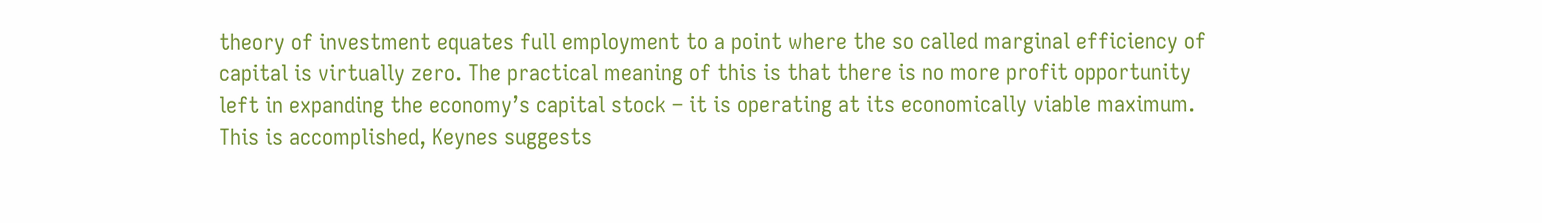theory of investment equates full employment to a point where the so called marginal efficiency of capital is virtually zero. The practical meaning of this is that there is no more profit opportunity left in expanding the economy’s capital stock – it is operating at its economically viable maximum. This is accomplished, Keynes suggests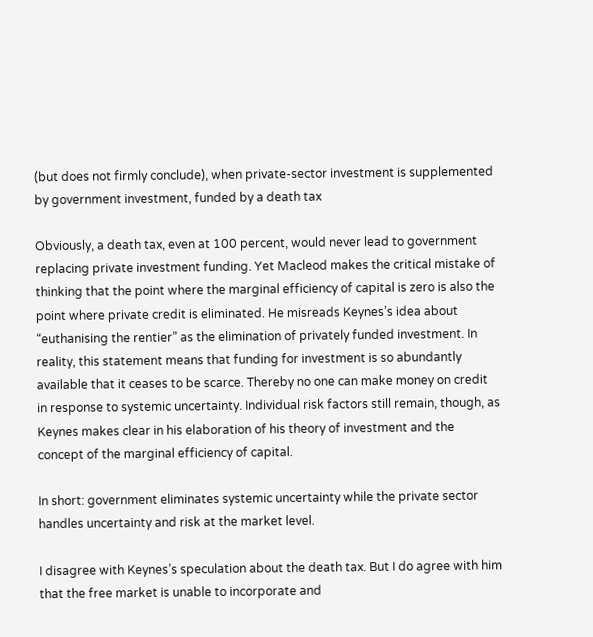(but does not firmly conclude), when private-sector investment is supplemented by government investment, funded by a death tax

Obviously, a death tax, even at 100 percent, would never lead to government replacing private investment funding. Yet Macleod makes the critical mistake of thinking that the point where the marginal efficiency of capital is zero is also the point where private credit is eliminated. He misreads Keynes’s idea about “euthanising the rentier” as the elimination of privately funded investment. In reality, this statement means that funding for investment is so abundantly available that it ceases to be scarce. Thereby no one can make money on credit in response to systemic uncertainty. Individual risk factors still remain, though, as Keynes makes clear in his elaboration of his theory of investment and the concept of the marginal efficiency of capital.

In short: government eliminates systemic uncertainty while the private sector handles uncertainty and risk at the market level.

I disagree with Keynes’s speculation about the death tax. But I do agree with him that the free market is unable to incorporate and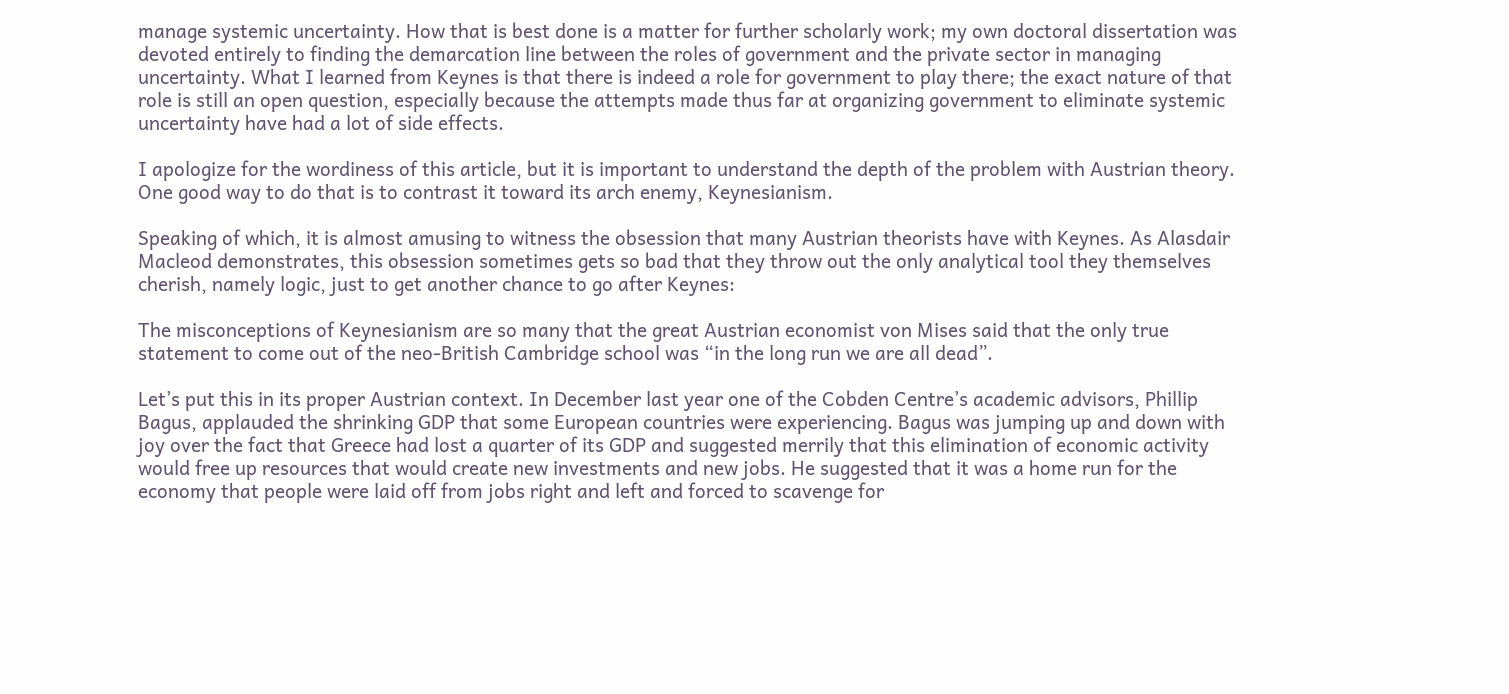manage systemic uncertainty. How that is best done is a matter for further scholarly work; my own doctoral dissertation was devoted entirely to finding the demarcation line between the roles of government and the private sector in managing uncertainty. What I learned from Keynes is that there is indeed a role for government to play there; the exact nature of that role is still an open question, especially because the attempts made thus far at organizing government to eliminate systemic uncertainty have had a lot of side effects.

I apologize for the wordiness of this article, but it is important to understand the depth of the problem with Austrian theory. One good way to do that is to contrast it toward its arch enemy, Keynesianism.

Speaking of which, it is almost amusing to witness the obsession that many Austrian theorists have with Keynes. As Alasdair Macleod demonstrates, this obsession sometimes gets so bad that they throw out the only analytical tool they themselves cherish, namely logic, just to get another chance to go after Keynes:

The misconceptions of Keynesianism are so many that the great Austrian economist von Mises said that the only true statement to come out of the neo-British Cambridge school was “in the long run we are all dead”.

Let’s put this in its proper Austrian context. In December last year one of the Cobden Centre’s academic advisors, Phillip Bagus, applauded the shrinking GDP that some European countries were experiencing. Bagus was jumping up and down with joy over the fact that Greece had lost a quarter of its GDP and suggested merrily that this elimination of economic activity would free up resources that would create new investments and new jobs. He suggested that it was a home run for the economy that people were laid off from jobs right and left and forced to scavenge for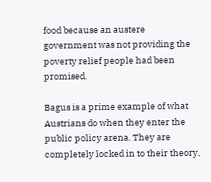food because an austere government was not providing the poverty relief people had been promised.

Bagus is a prime example of what Austrians do when they enter the public policy arena. They are completely locked in to their theory,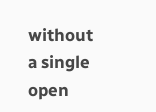without a single open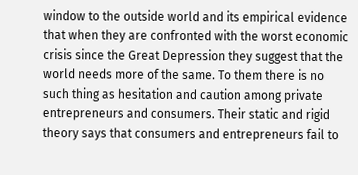window to the outside world and its empirical evidence that when they are confronted with the worst economic crisis since the Great Depression they suggest that the world needs more of the same. To them there is no such thing as hesitation and caution among private entrepreneurs and consumers. Their static and rigid theory says that consumers and entrepreneurs fail to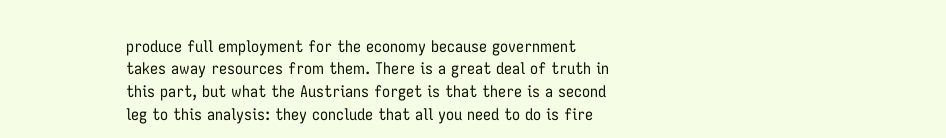produce full employment for the economy because government takes away resources from them. There is a great deal of truth in this part, but what the Austrians forget is that there is a second leg to this analysis: they conclude that all you need to do is fire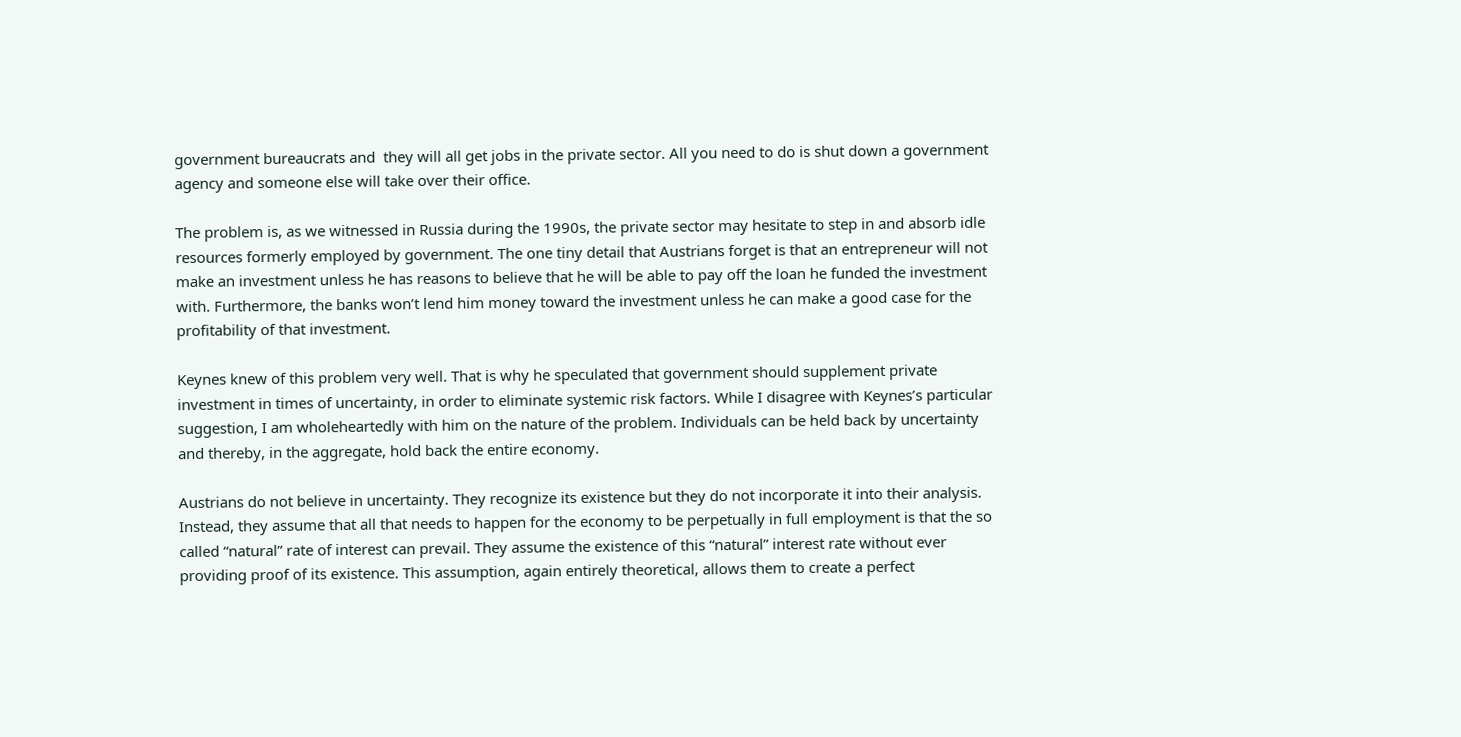government bureaucrats and  they will all get jobs in the private sector. All you need to do is shut down a government agency and someone else will take over their office.

The problem is, as we witnessed in Russia during the 1990s, the private sector may hesitate to step in and absorb idle resources formerly employed by government. The one tiny detail that Austrians forget is that an entrepreneur will not make an investment unless he has reasons to believe that he will be able to pay off the loan he funded the investment with. Furthermore, the banks won’t lend him money toward the investment unless he can make a good case for the profitability of that investment.

Keynes knew of this problem very well. That is why he speculated that government should supplement private investment in times of uncertainty, in order to eliminate systemic risk factors. While I disagree with Keynes’s particular suggestion, I am wholeheartedly with him on the nature of the problem. Individuals can be held back by uncertainty and thereby, in the aggregate, hold back the entire economy.

Austrians do not believe in uncertainty. They recognize its existence but they do not incorporate it into their analysis. Instead, they assume that all that needs to happen for the economy to be perpetually in full employment is that the so called “natural” rate of interest can prevail. They assume the existence of this “natural” interest rate without ever providing proof of its existence. This assumption, again entirely theoretical, allows them to create a perfect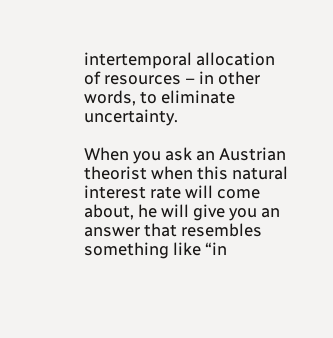intertemporal allocation of resources – in other words, to eliminate uncertainty.

When you ask an Austrian theorist when this natural interest rate will come about, he will give you an answer that resembles something like “in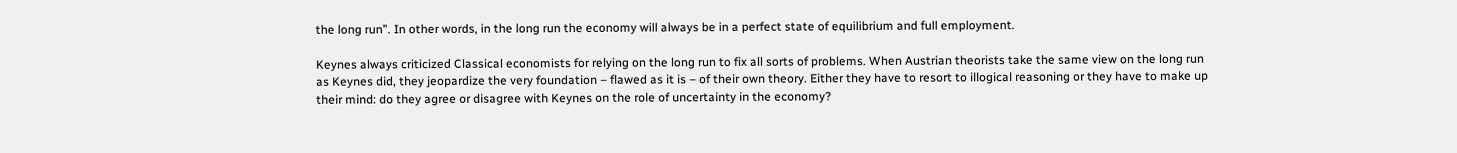the long run”. In other words, in the long run the economy will always be in a perfect state of equilibrium and full employment.

Keynes always criticized Classical economists for relying on the long run to fix all sorts of problems. When Austrian theorists take the same view on the long run as Keynes did, they jeopardize the very foundation – flawed as it is – of their own theory. Either they have to resort to illogical reasoning or they have to make up their mind: do they agree or disagree with Keynes on the role of uncertainty in the economy?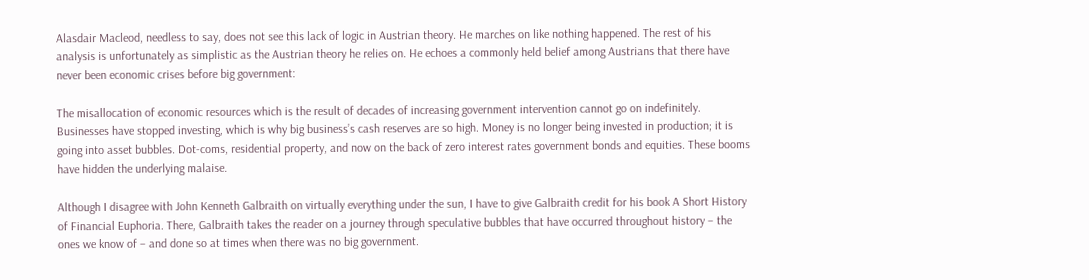Alasdair Macleod, needless to say, does not see this lack of logic in Austrian theory. He marches on like nothing happened. The rest of his analysis is unfortunately as simplistic as the Austrian theory he relies on. He echoes a commonly held belief among Austrians that there have never been economic crises before big government:

The misallocation of economic resources which is the result of decades of increasing government intervention cannot go on indefinitely. Businesses have stopped investing, which is why big business’s cash reserves are so high. Money is no longer being invested in production; it is going into asset bubbles. Dot-coms, residential property, and now on the back of zero interest rates government bonds and equities. These booms have hidden the underlying malaise.

Although I disagree with John Kenneth Galbraith on virtually everything under the sun, I have to give Galbraith credit for his book A Short History of Financial Euphoria. There, Galbraith takes the reader on a journey through speculative bubbles that have occurred throughout history – the ones we know of – and done so at times when there was no big government.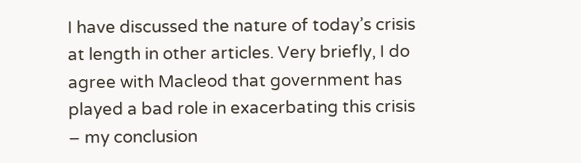I have discussed the nature of today’s crisis at length in other articles. Very briefly, I do agree with Macleod that government has played a bad role in exacerbating this crisis – my conclusion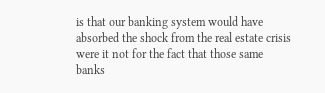is that our banking system would have absorbed the shock from the real estate crisis were it not for the fact that those same banks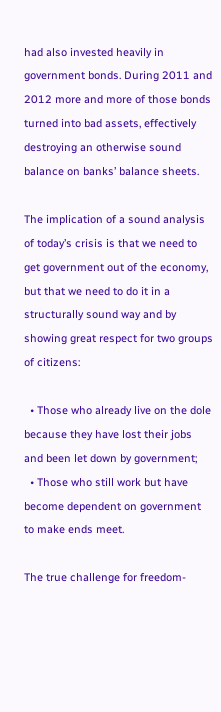had also invested heavily in government bonds. During 2011 and 2012 more and more of those bonds turned into bad assets, effectively destroying an otherwise sound balance on banks’ balance sheets.

The implication of a sound analysis of today’s crisis is that we need to get government out of the economy, but that we need to do it in a structurally sound way and by showing great respect for two groups of citizens:

  • Those who already live on the dole because they have lost their jobs and been let down by government;
  • Those who still work but have become dependent on government to make ends meet.

The true challenge for freedom-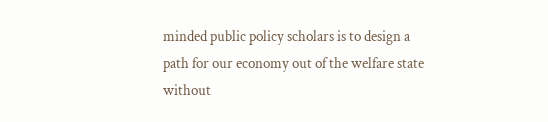minded public policy scholars is to design a path for our economy out of the welfare state without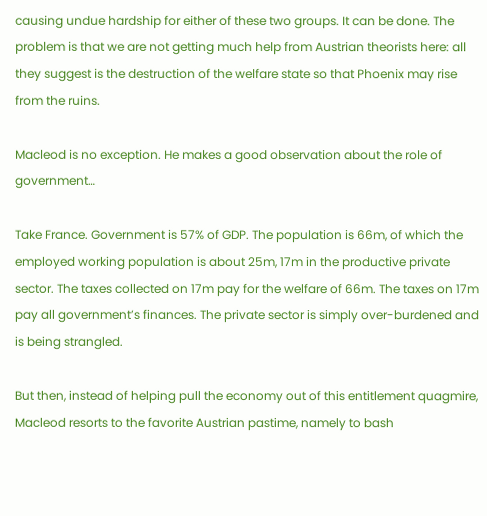causing undue hardship for either of these two groups. It can be done. The problem is that we are not getting much help from Austrian theorists here: all they suggest is the destruction of the welfare state so that Phoenix may rise from the ruins.

Macleod is no exception. He makes a good observation about the role of government…

Take France. Government is 57% of GDP. The population is 66m, of which the employed working population is about 25m, 17m in the productive private sector. The taxes collected on 17m pay for the welfare of 66m. The taxes on 17m pay all government’s finances. The private sector is simply over-burdened and is being strangled.

But then, instead of helping pull the economy out of this entitlement quagmire, Macleod resorts to the favorite Austrian pastime, namely to bash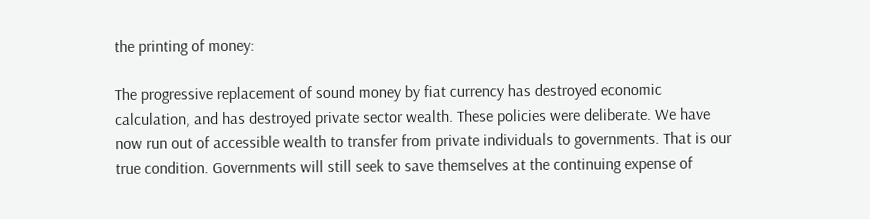the printing of money:

The progressive replacement of sound money by fiat currency has destroyed economic calculation, and has destroyed private sector wealth. These policies were deliberate. We have now run out of accessible wealth to transfer from private individuals to governments. That is our true condition. Governments will still seek to save themselves at the continuing expense of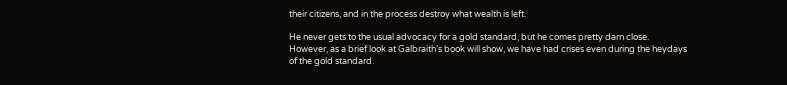their citizens, and in the process destroy what wealth is left.

He never gets to the usual advocacy for a gold standard, but he comes pretty darn close. However, as a brief look at Galbraith’s book will show, we have had crises even during the heydays of the gold standard.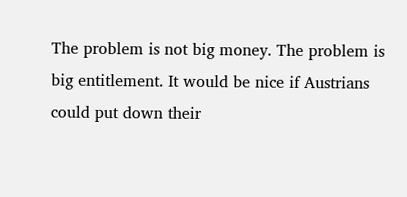The problem is not big money. The problem is big entitlement. It would be nice if Austrians could put down their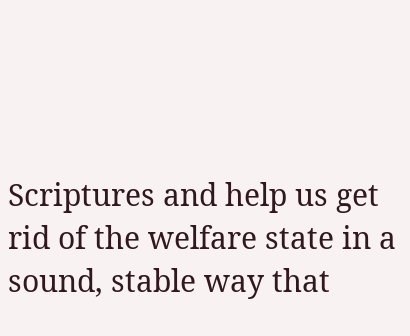Scriptures and help us get rid of the welfare state in a sound, stable way that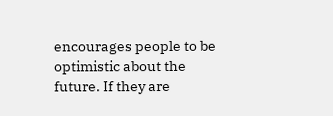encourages people to be optimistic about the future. If they are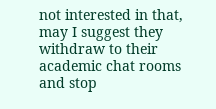not interested in that, may I suggest they withdraw to their academic chat rooms and stop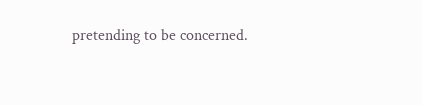pretending to be concerned.